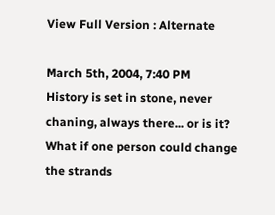View Full Version : Alternate

March 5th, 2004, 7:40 PM
History is set in stone, never chaning, always there... or is it? What if one person could change the strands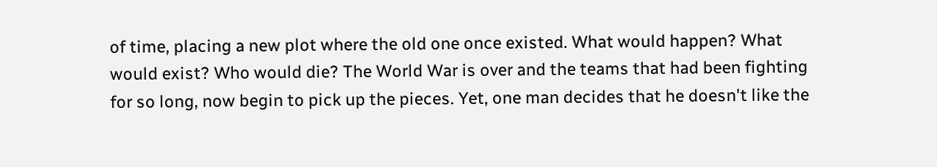of time, placing a new plot where the old one once existed. What would happen? What would exist? Who would die? The World War is over and the teams that had been fighting for so long, now begin to pick up the pieces. Yet, one man decides that he doesn't like the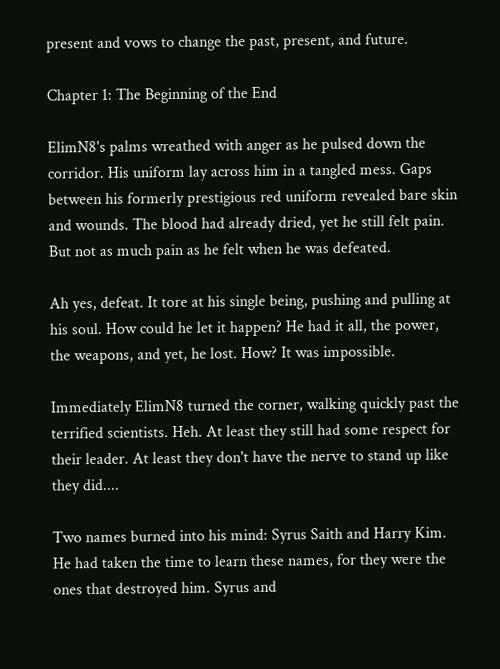present and vows to change the past, present, and future.

Chapter 1: The Beginning of the End

ElimN8's palms wreathed with anger as he pulsed down the corridor. His uniform lay across him in a tangled mess. Gaps between his formerly prestigious red uniform revealed bare skin and wounds. The blood had already dried, yet he still felt pain. But not as much pain as he felt when he was defeated.

Ah yes, defeat. It tore at his single being, pushing and pulling at his soul. How could he let it happen? He had it all, the power, the weapons, and yet, he lost. How? It was impossible.

Immediately ElimN8 turned the corner, walking quickly past the terrified scientists. Heh. At least they still had some respect for their leader. At least they don't have the nerve to stand up like they did....

Two names burned into his mind: Syrus Saith and Harry Kim. He had taken the time to learn these names, for they were the ones that destroyed him. Syrus and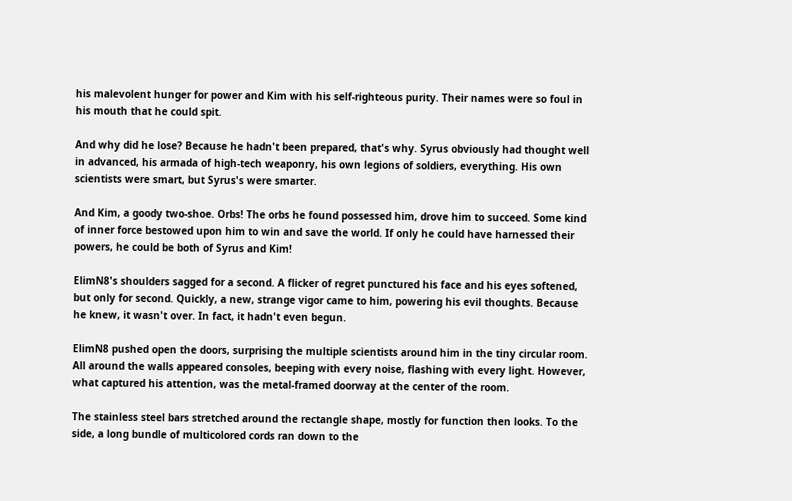his malevolent hunger for power and Kim with his self-righteous purity. Their names were so foul in his mouth that he could spit.

And why did he lose? Because he hadn't been prepared, that's why. Syrus obviously had thought well in advanced, his armada of high-tech weaponry, his own legions of soldiers, everything. His own scientists were smart, but Syrus's were smarter.

And Kim, a goody two-shoe. Orbs! The orbs he found possessed him, drove him to succeed. Some kind of inner force bestowed upon him to win and save the world. If only he could have harnessed their powers, he could be both of Syrus and Kim!

ElimN8's shoulders sagged for a second. A flicker of regret punctured his face and his eyes softened, but only for second. Quickly, a new, strange vigor came to him, powering his evil thoughts. Because he knew, it wasn't over. In fact, it hadn't even begun.

ElimN8 pushed open the doors, surprising the multiple scientists around him in the tiny circular room. All around the walls appeared consoles, beeping with every noise, flashing with every light. However, what captured his attention, was the metal-framed doorway at the center of the room.

The stainless steel bars stretched around the rectangle shape, mostly for function then looks. To the side, a long bundle of multicolored cords ran down to the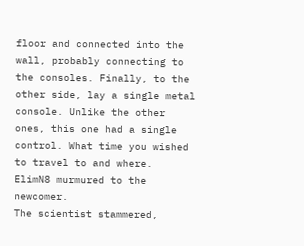floor and connected into the wall, probably connecting to the consoles. Finally, to the other side, lay a single metal console. Unlike the other ones, this one had a single control. What time you wished to travel to and where.
ElimN8 murmured to the newcomer.
The scientist stammered,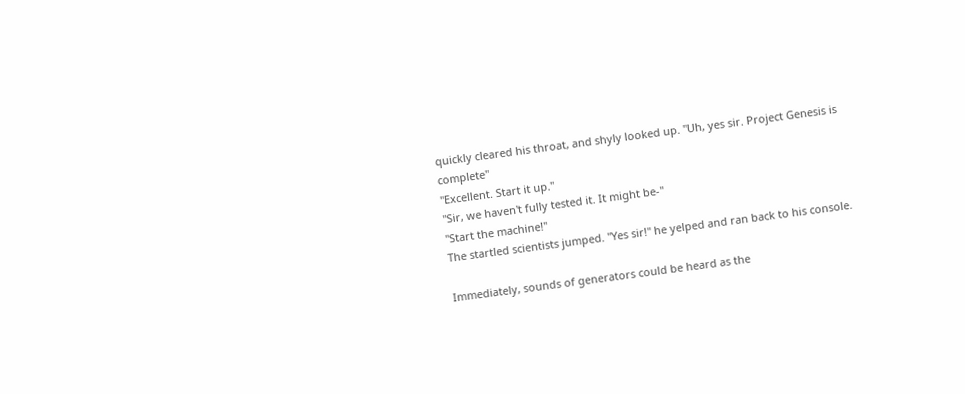quickly cleared his throat, and shyly looked up. "Uh, yes sir. Project Genesis is complete"
"Excellent. Start it up."
"Sir, we haven't fully tested it. It might be-"
"Start the machine!"
The startled scientists jumped. "Yes sir!" he yelped and ran back to his console.

Immediately, sounds of generators could be heard as the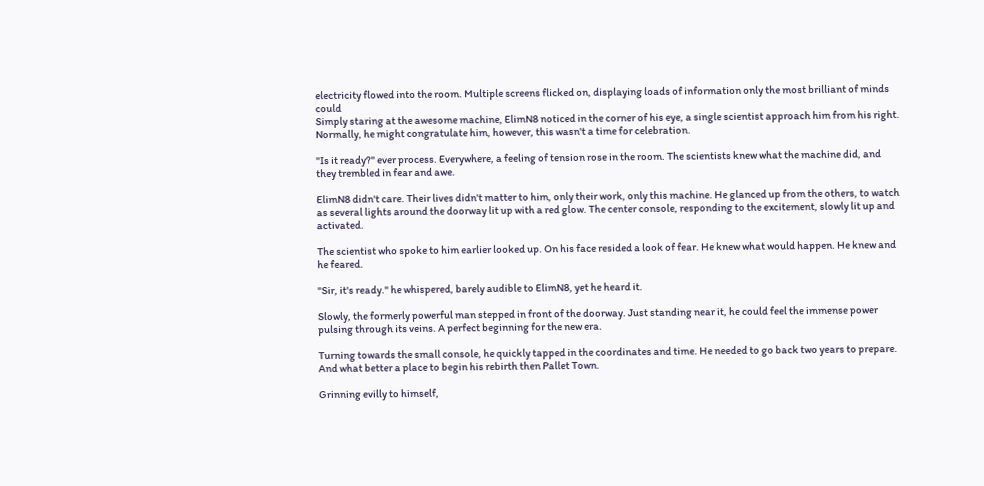electricity flowed into the room. Multiple screens flicked on, displaying loads of information only the most brilliant of minds could
Simply staring at the awesome machine, ElimN8 noticed in the corner of his eye, a single scientist approach him from his right. Normally, he might congratulate him, however, this wasn't a time for celebration.

"Is it ready?" ever process. Everywhere, a feeling of tension rose in the room. The scientists knew what the machine did, and they trembled in fear and awe.

ElimN8 didn't care. Their lives didn't matter to him, only their work, only this machine. He glanced up from the others, to watch as several lights around the doorway lit up with a red glow. The center console, responding to the excitement, slowly lit up and activated.

The scientist who spoke to him earlier looked up. On his face resided a look of fear. He knew what would happen. He knew and he feared.

"Sir, it's ready." he whispered, barely audible to ElimN8, yet he heard it.

Slowly, the formerly powerful man stepped in front of the doorway. Just standing near it, he could feel the immense power pulsing through its veins. A perfect beginning for the new era.

Turning towards the small console, he quickly tapped in the coordinates and time. He needed to go back two years to prepare. And what better a place to begin his rebirth then Pallet Town.

Grinning evilly to himself,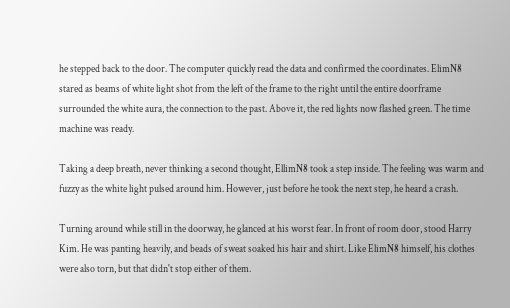he stepped back to the door. The computer quickly read the data and confirmed the coordinates. ElimN8 stared as beams of white light shot from the left of the frame to the right until the entire doorframe surrounded the white aura, the connection to the past. Above it, the red lights now flashed green. The time machine was ready.

Taking a deep breath, never thinking a second thought, EllimN8 took a step inside. The feeling was warm and fuzzy as the white light pulsed around him. However, just before he took the next step, he heard a crash.

Turning around while still in the doorway, he glanced at his worst fear. In front of room door, stood Harry Kim. He was panting heavily, and beads of sweat soaked his hair and shirt. Like ElimN8 himself, his clothes were also torn, but that didn't stop either of them.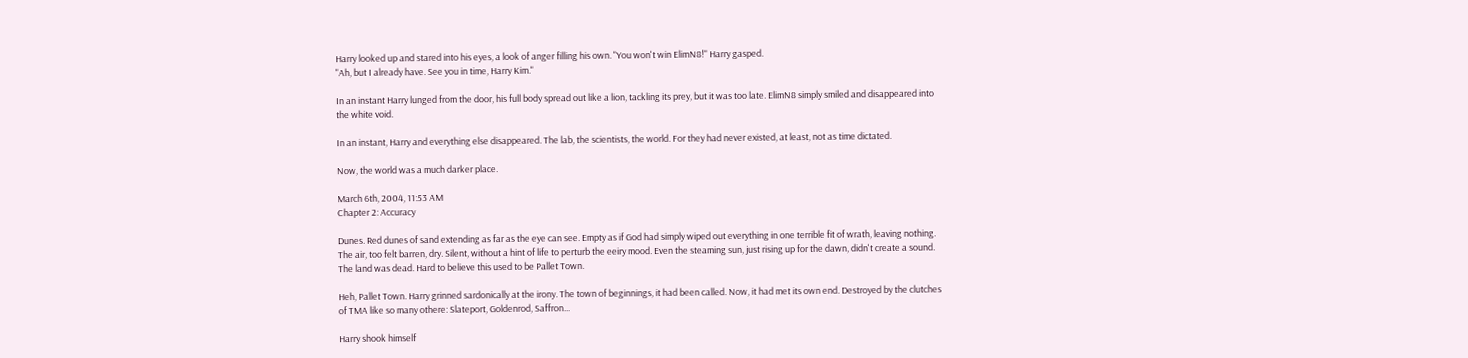Harry looked up and stared into his eyes, a look of anger filling his own. "You won't win ElimN8!" Harry gasped.
"Ah, but I already have. See you in time, Harry Kim."

In an instant Harry lunged from the door, his full body spread out like a lion, tackling its prey, but it was too late. ElimN8 simply smiled and disappeared into the white void.

In an instant, Harry and everything else disappeared. The lab, the scientists, the world. For they had never existed, at least, not as time dictated.

Now, the world was a much darker place.

March 6th, 2004, 11:53 AM
Chapter 2: Accuracy

Dunes. Red dunes of sand extending as far as the eye can see. Empty as if God had simply wiped out everything in one terrible fit of wrath, leaving nothing. The air, too felt barren, dry. Silent, without a hint of life to perturb the eeiry mood. Even the steaming sun, just rising up for the dawn, didn't create a sound. The land was dead. Hard to believe this used to be Pallet Town.

Heh, Pallet Town. Harry grinned sardonically at the irony. The town of beginnings, it had been called. Now, it had met its own end. Destroyed by the clutches of TMA like so many othere: Slateport, Goldenrod, Saffron...

Harry shook himself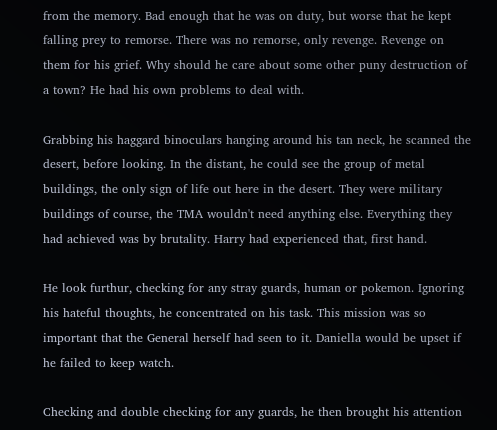from the memory. Bad enough that he was on duty, but worse that he kept falling prey to remorse. There was no remorse, only revenge. Revenge on them for his grief. Why should he care about some other puny destruction of a town? He had his own problems to deal with.

Grabbing his haggard binoculars hanging around his tan neck, he scanned the desert, before looking. In the distant, he could see the group of metal buildings, the only sign of life out here in the desert. They were military buildings of course, the TMA wouldn't need anything else. Everything they had achieved was by brutality. Harry had experienced that, first hand.

He look furthur, checking for any stray guards, human or pokemon. Ignoring his hateful thoughts, he concentrated on his task. This mission was so important that the General herself had seen to it. Daniella would be upset if he failed to keep watch.

Checking and double checking for any guards, he then brought his attention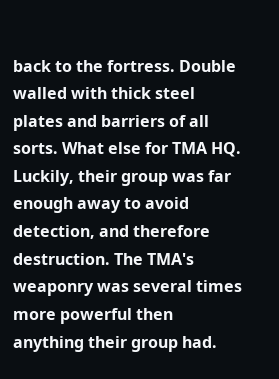back to the fortress. Double walled with thick steel plates and barriers of all sorts. What else for TMA HQ. Luckily, their group was far enough away to avoid detection, and therefore destruction. The TMA's weaponry was several times more powerful then anything their group had.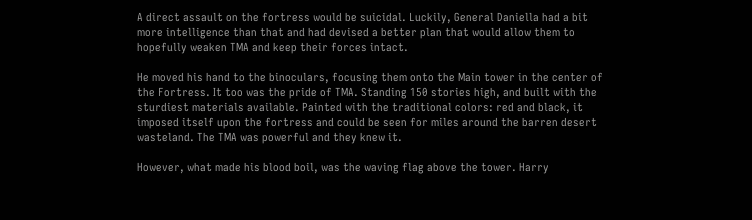A direct assault on the fortress would be suicidal. Luckily, General Daniella had a bit more intelligence than that and had devised a better plan that would allow them to hopefully weaken TMA and keep their forces intact.

He moved his hand to the binoculars, focusing them onto the Main tower in the center of the Fortress. It too was the pride of TMA. Standing 150 stories high, and built with the sturdiest materials available. Painted with the traditional colors: red and black, it imposed itself upon the fortress and could be seen for miles around the barren desert wasteland. The TMA was powerful and they knew it.

However, what made his blood boil, was the waving flag above the tower. Harry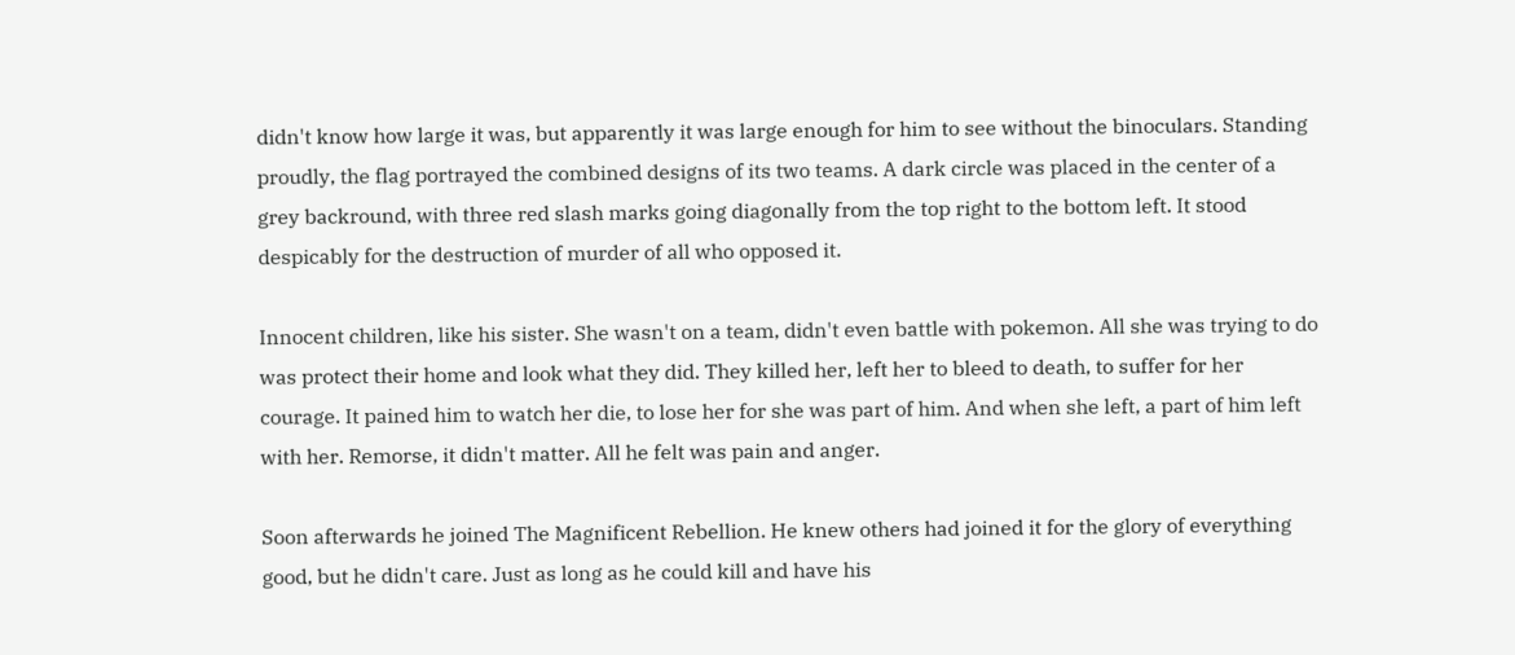didn't know how large it was, but apparently it was large enough for him to see without the binoculars. Standing proudly, the flag portrayed the combined designs of its two teams. A dark circle was placed in the center of a grey backround, with three red slash marks going diagonally from the top right to the bottom left. It stood despicably for the destruction of murder of all who opposed it.

Innocent children, like his sister. She wasn't on a team, didn't even battle with pokemon. All she was trying to do was protect their home and look what they did. They killed her, left her to bleed to death, to suffer for her courage. It pained him to watch her die, to lose her for she was part of him. And when she left, a part of him left with her. Remorse, it didn't matter. All he felt was pain and anger.

Soon afterwards he joined The Magnificent Rebellion. He knew others had joined it for the glory of everything good, but he didn't care. Just as long as he could kill and have his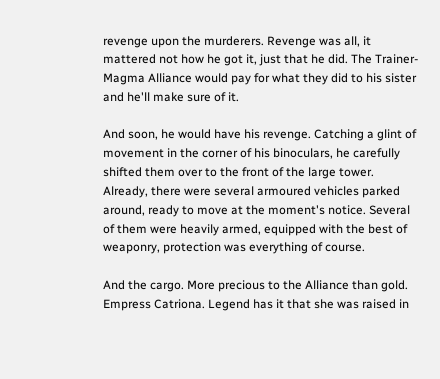revenge upon the murderers. Revenge was all, it mattered not how he got it, just that he did. The Trainer-Magma Alliance would pay for what they did to his sister and he'll make sure of it.

And soon, he would have his revenge. Catching a glint of movement in the corner of his binoculars, he carefully shifted them over to the front of the large tower. Already, there were several armoured vehicles parked around, ready to move at the moment's notice. Several of them were heavily armed, equipped with the best of weaponry, protection was everything of course.

And the cargo. More precious to the Alliance than gold. Empress Catriona. Legend has it that she was raised in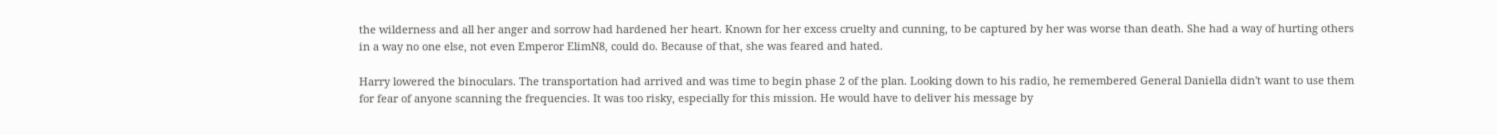the wilderness and all her anger and sorrow had hardened her heart. Known for her excess cruelty and cunning, to be captured by her was worse than death. She had a way of hurting others in a way no one else, not even Emperor ElimN8, could do. Because of that, she was feared and hated.

Harry lowered the binoculars. The transportation had arrived and was time to begin phase 2 of the plan. Looking down to his radio, he remembered General Daniella didn't want to use them for fear of anyone scanning the frequencies. It was too risky, especially for this mission. He would have to deliver his message by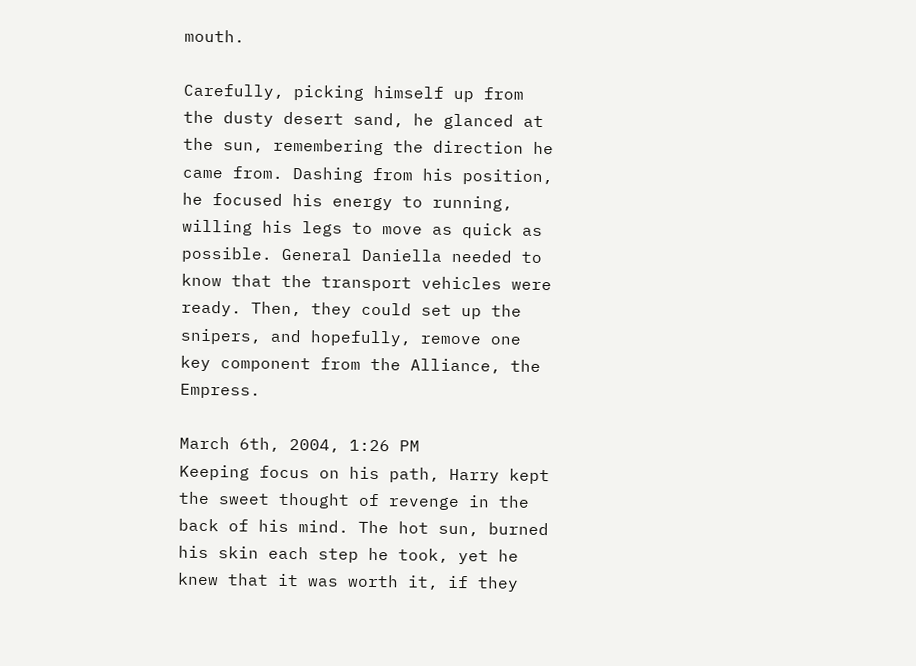mouth.

Carefully, picking himself up from the dusty desert sand, he glanced at the sun, remembering the direction he came from. Dashing from his position, he focused his energy to running, willing his legs to move as quick as possible. General Daniella needed to know that the transport vehicles were ready. Then, they could set up the snipers, and hopefully, remove one key component from the Alliance, the Empress.

March 6th, 2004, 1:26 PM
Keeping focus on his path, Harry kept the sweet thought of revenge in the back of his mind. The hot sun, burned his skin each step he took, yet he knew that it was worth it, if they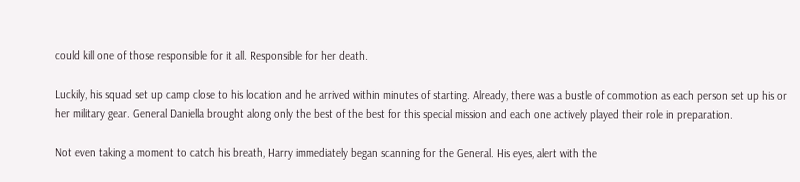could kill one of those responsible for it all. Responsible for her death.

Luckily, his squad set up camp close to his location and he arrived within minutes of starting. Already, there was a bustle of commotion as each person set up his or her military gear. General Daniella brought along only the best of the best for this special mission and each one actively played their role in preparation.

Not even taking a moment to catch his breath, Harry immediately began scanning for the General. His eyes, alert with the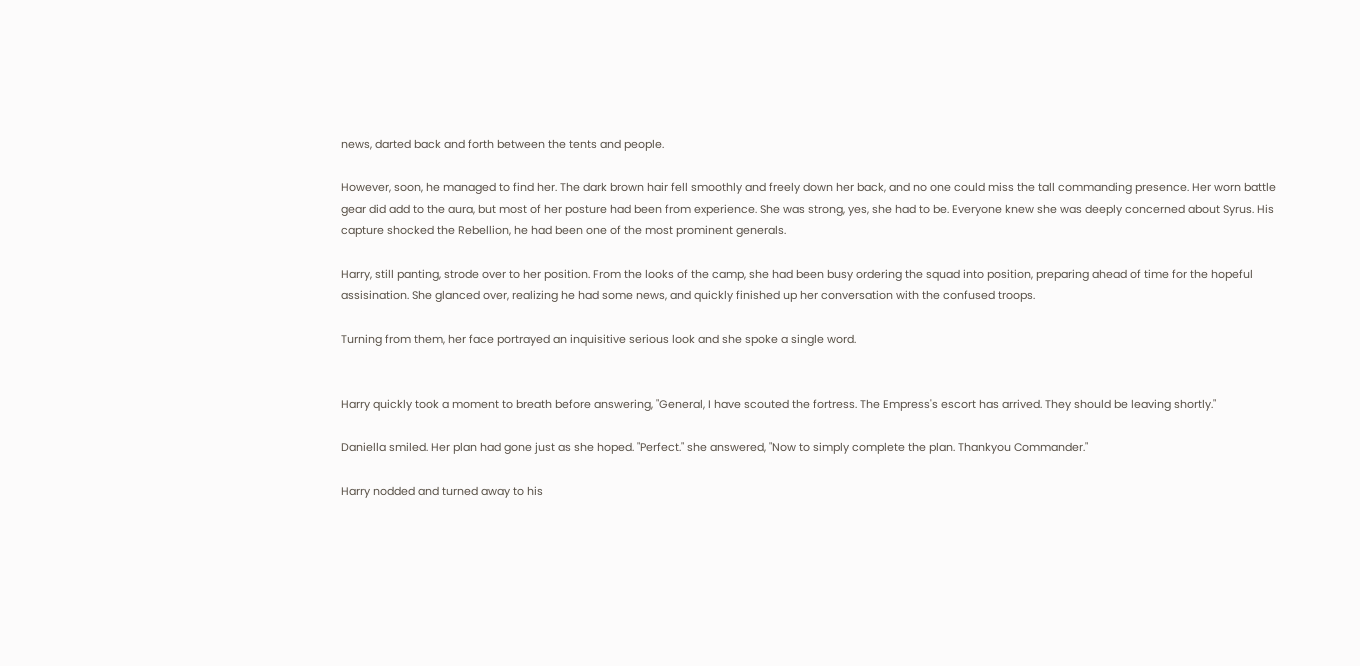news, darted back and forth between the tents and people.

However, soon, he managed to find her. The dark brown hair fell smoothly and freely down her back, and no one could miss the tall commanding presence. Her worn battle gear did add to the aura, but most of her posture had been from experience. She was strong, yes, she had to be. Everyone knew she was deeply concerned about Syrus. His capture shocked the Rebellion, he had been one of the most prominent generals.

Harry, still panting, strode over to her position. From the looks of the camp, she had been busy ordering the squad into position, preparing ahead of time for the hopeful assisination. She glanced over, realizing he had some news, and quickly finished up her conversation with the confused troops.

Turning from them, her face portrayed an inquisitive serious look and she spoke a single word.


Harry quickly took a moment to breath before answering, "General, I have scouted the fortress. The Empress's escort has arrived. They should be leaving shortly."

Daniella smiled. Her plan had gone just as she hoped. "Perfect." she answered, "Now to simply complete the plan. Thankyou Commander."

Harry nodded and turned away to his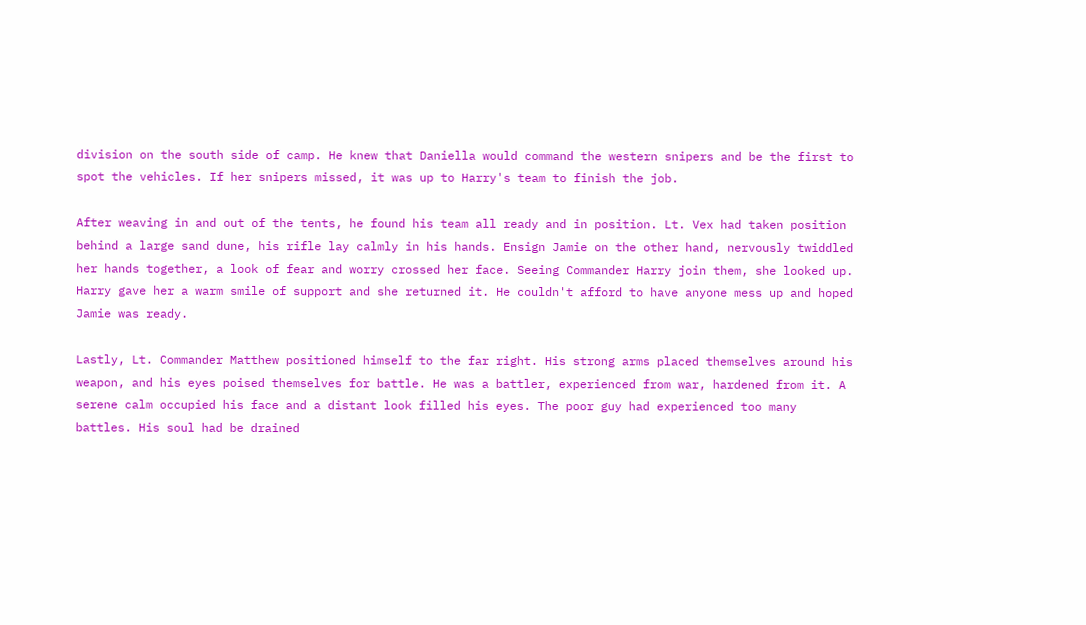division on the south side of camp. He knew that Daniella would command the western snipers and be the first to spot the vehicles. If her snipers missed, it was up to Harry's team to finish the job.

After weaving in and out of the tents, he found his team all ready and in position. Lt. Vex had taken position behind a large sand dune, his rifle lay calmly in his hands. Ensign Jamie on the other hand, nervously twiddled her hands together, a look of fear and worry crossed her face. Seeing Commander Harry join them, she looked up. Harry gave her a warm smile of support and she returned it. He couldn't afford to have anyone mess up and hoped Jamie was ready.

Lastly, Lt. Commander Matthew positioned himself to the far right. His strong arms placed themselves around his weapon, and his eyes poised themselves for battle. He was a battler, experienced from war, hardened from it. A serene calm occupied his face and a distant look filled his eyes. The poor guy had experienced too many battles. His soul had be drained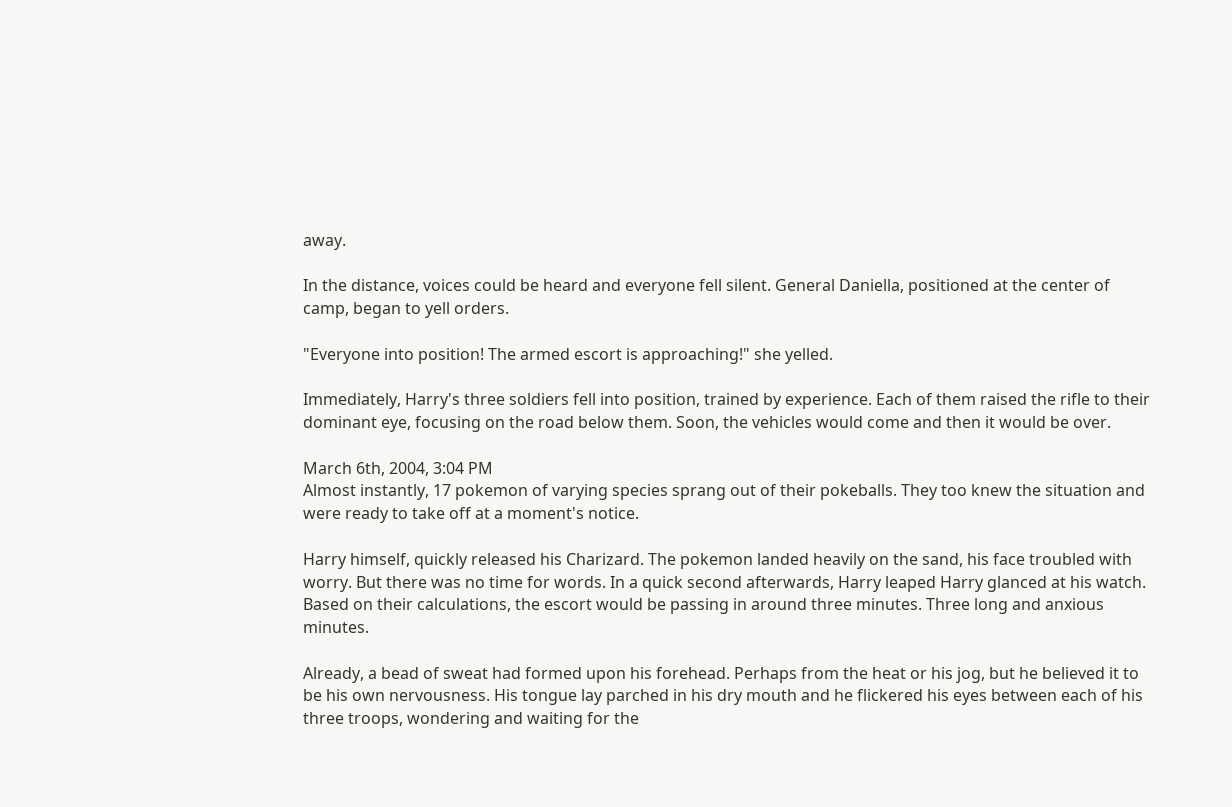away.

In the distance, voices could be heard and everyone fell silent. General Daniella, positioned at the center of camp, began to yell orders.

"Everyone into position! The armed escort is approaching!" she yelled.

Immediately, Harry's three soldiers fell into position, trained by experience. Each of them raised the rifle to their dominant eye, focusing on the road below them. Soon, the vehicles would come and then it would be over.

March 6th, 2004, 3:04 PM
Almost instantly, 17 pokemon of varying species sprang out of their pokeballs. They too knew the situation and were ready to take off at a moment's notice.

Harry himself, quickly released his Charizard. The pokemon landed heavily on the sand, his face troubled with worry. But there was no time for words. In a quick second afterwards, Harry leaped Harry glanced at his watch. Based on their calculations, the escort would be passing in around three minutes. Three long and anxious minutes.

Already, a bead of sweat had formed upon his forehead. Perhaps from the heat or his jog, but he believed it to be his own nervousness. His tongue lay parched in his dry mouth and he flickered his eyes between each of his three troops, wondering and waiting for the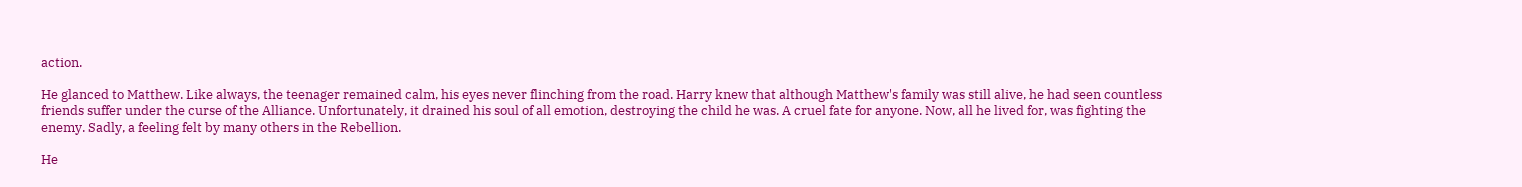action.

He glanced to Matthew. Like always, the teenager remained calm, his eyes never flinching from the road. Harry knew that although Matthew's family was still alive, he had seen countless friends suffer under the curse of the Alliance. Unfortunately, it drained his soul of all emotion, destroying the child he was. A cruel fate for anyone. Now, all he lived for, was fighting the enemy. Sadly, a feeling felt by many others in the Rebellion.

He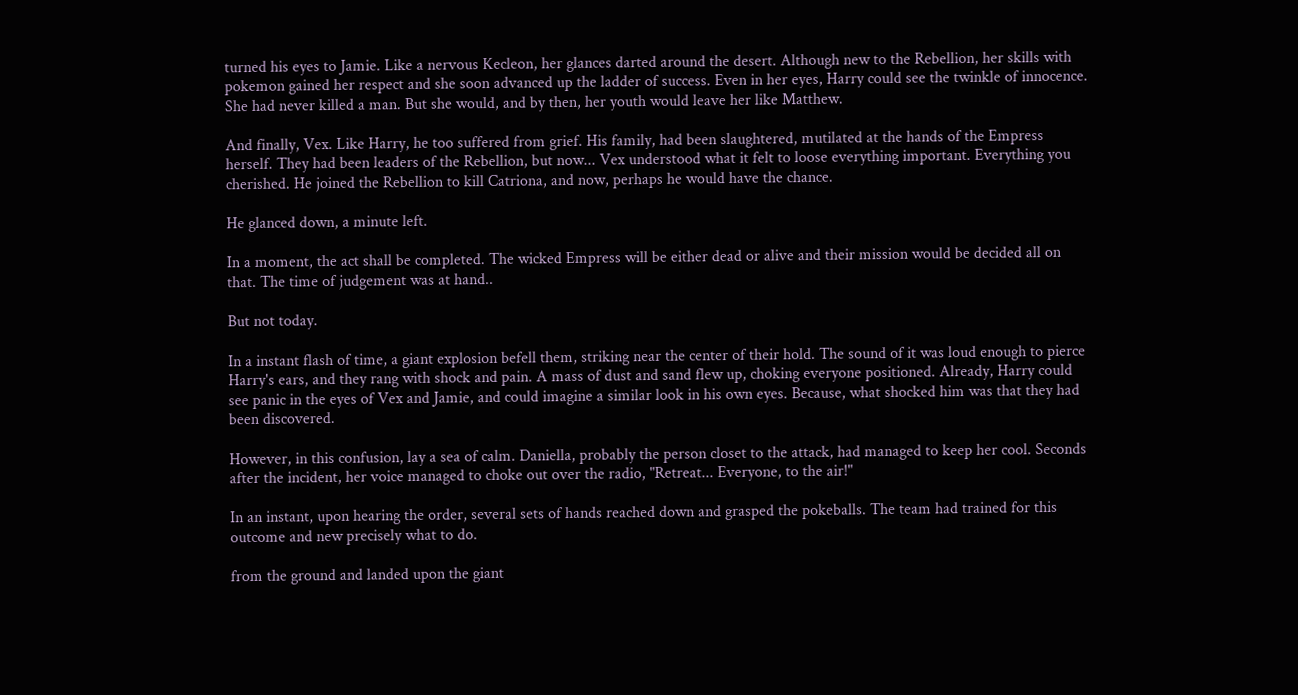turned his eyes to Jamie. Like a nervous Kecleon, her glances darted around the desert. Although new to the Rebellion, her skills with pokemon gained her respect and she soon advanced up the ladder of success. Even in her eyes, Harry could see the twinkle of innocence. She had never killed a man. But she would, and by then, her youth would leave her like Matthew.

And finally, Vex. Like Harry, he too suffered from grief. His family, had been slaughtered, mutilated at the hands of the Empress herself. They had been leaders of the Rebellion, but now... Vex understood what it felt to loose everything important. Everything you cherished. He joined the Rebellion to kill Catriona, and now, perhaps he would have the chance.

He glanced down, a minute left.

In a moment, the act shall be completed. The wicked Empress will be either dead or alive and their mission would be decided all on that. The time of judgement was at hand..

But not today.

In a instant flash of time, a giant explosion befell them, striking near the center of their hold. The sound of it was loud enough to pierce Harry's ears, and they rang with shock and pain. A mass of dust and sand flew up, choking everyone positioned. Already, Harry could see panic in the eyes of Vex and Jamie, and could imagine a similar look in his own eyes. Because, what shocked him was that they had been discovered.

However, in this confusion, lay a sea of calm. Daniella, probably the person closet to the attack, had managed to keep her cool. Seconds after the incident, her voice managed to choke out over the radio, "Retreat... Everyone, to the air!"

In an instant, upon hearing the order, several sets of hands reached down and grasped the pokeballs. The team had trained for this outcome and new precisely what to do.

from the ground and landed upon the giant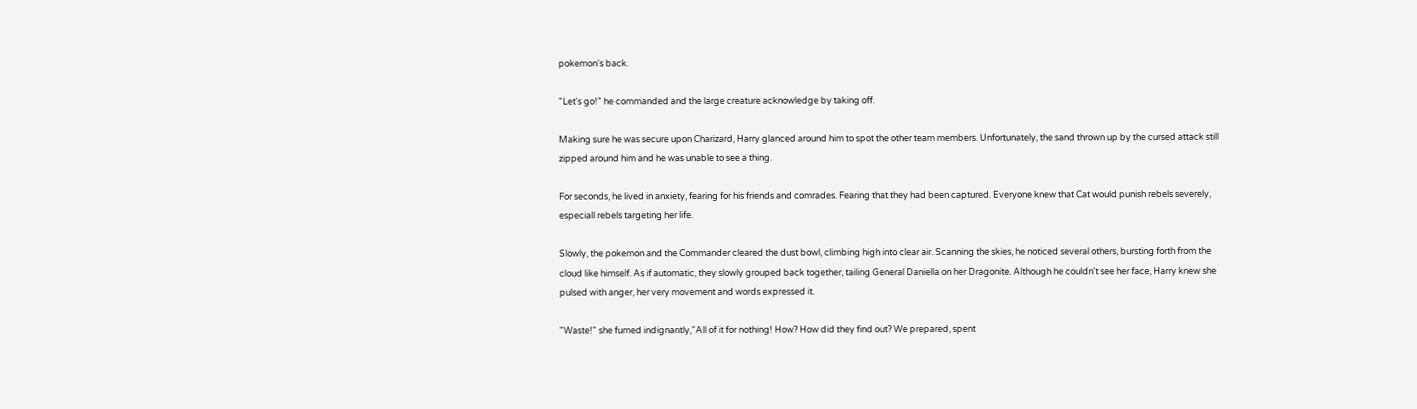pokemon's back.

"Let's go!" he commanded and the large creature acknowledge by taking off.

Making sure he was secure upon Charizard, Harry glanced around him to spot the other team members. Unfortunately, the sand thrown up by the cursed attack still zipped around him and he was unable to see a thing.

For seconds, he lived in anxiety, fearing for his friends and comrades. Fearing that they had been captured. Everyone knew that Cat would punish rebels severely, especiall rebels targeting her life.

Slowly, the pokemon and the Commander cleared the dust bowl, climbing high into clear air. Scanning the skies, he noticed several others, bursting forth from the cloud like himself. As if automatic, they slowly grouped back together, tailing General Daniella on her Dragonite. Although he couldn't see her face, Harry knew she pulsed with anger, her very movement and words expressed it.

"Waste!" she fumed indignantly,"All of it for nothing! How? How did they find out? We prepared, spent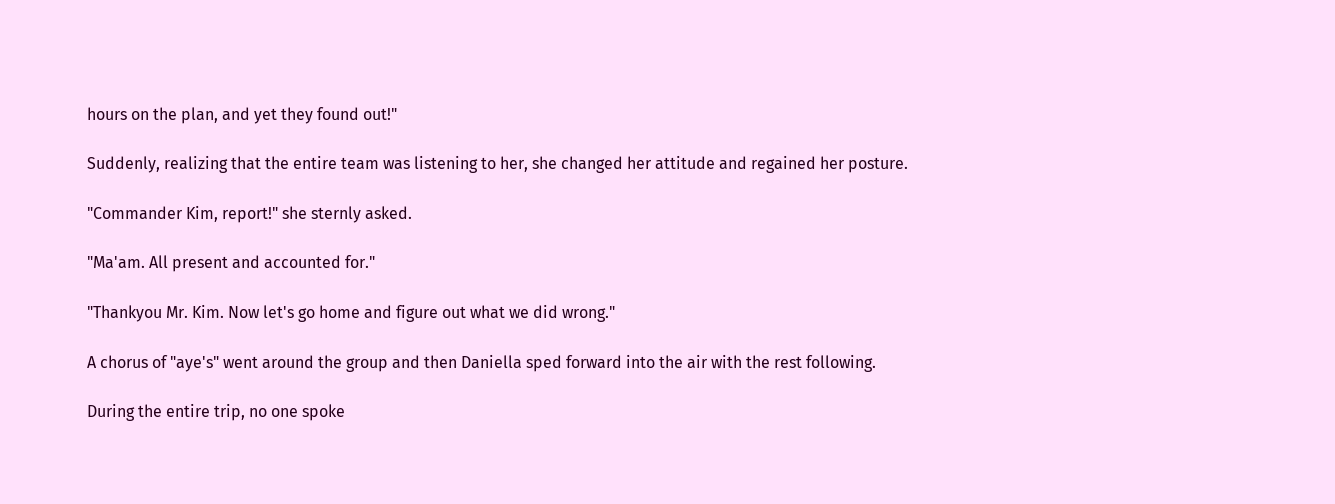hours on the plan, and yet they found out!"

Suddenly, realizing that the entire team was listening to her, she changed her attitude and regained her posture.

"Commander Kim, report!" she sternly asked.

"Ma'am. All present and accounted for."

"Thankyou Mr. Kim. Now let's go home and figure out what we did wrong."

A chorus of "aye's" went around the group and then Daniella sped forward into the air with the rest following.

During the entire trip, no one spoke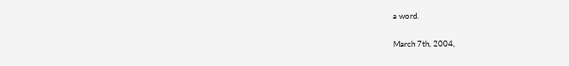a word.

March 7th, 2004,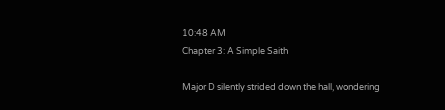10:48 AM
Chapter 3: A Simple Saith

Major D silently strided down the hall, wondering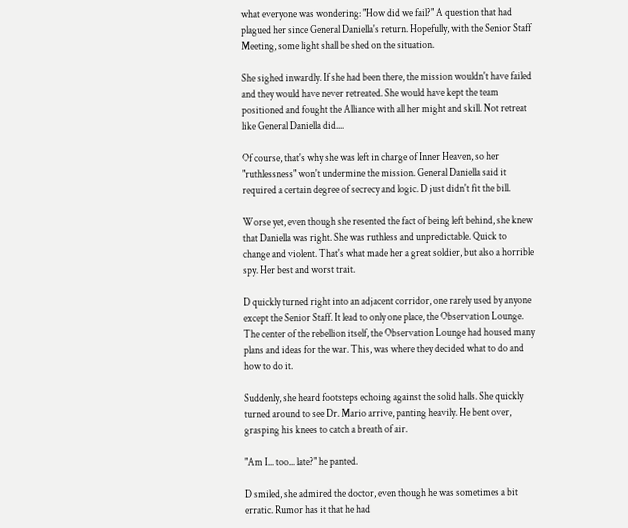what everyone was wondering: "How did we fail?" A question that had plagued her since General Daniella's return. Hopefully, with the Senior Staff Meeting, some light shall be shed on the situation.

She sighed inwardly. If she had been there, the mission wouldn't have failed and they would have never retreated. She would have kept the team positioned and fought the Alliance with all her might and skill. Not retreat like General Daniella did....

Of course, that's why she was left in charge of Inner Heaven, so her "ruthlessness" won't undermine the mission. General Daniella said it required a certain degree of secrecy and logic. D just didn't fit the bill.

Worse yet, even though she resented the fact of being left behind, she knew that Daniella was right. She was ruthless and unpredictable. Quick to change and violent. That's what made her a great soldier, but also a horrible spy. Her best and worst trait.

D quickly turned right into an adjacent corridor, one rarely used by anyone except the Senior Staff. It lead to only one place, the Observation Lounge. The center of the rebellion itself, the Observation Lounge had housed many plans and ideas for the war. This, was where they decided what to do and how to do it.

Suddenly, she heard footsteps echoing against the solid halls. She quickly turned around to see Dr. Mario arrive, panting heavily. He bent over, grasping his knees to catch a breath of air.

"Am I... too... late?" he panted.

D smiled, she admired the doctor, even though he was sometimes a bit erratic. Rumor has it that he had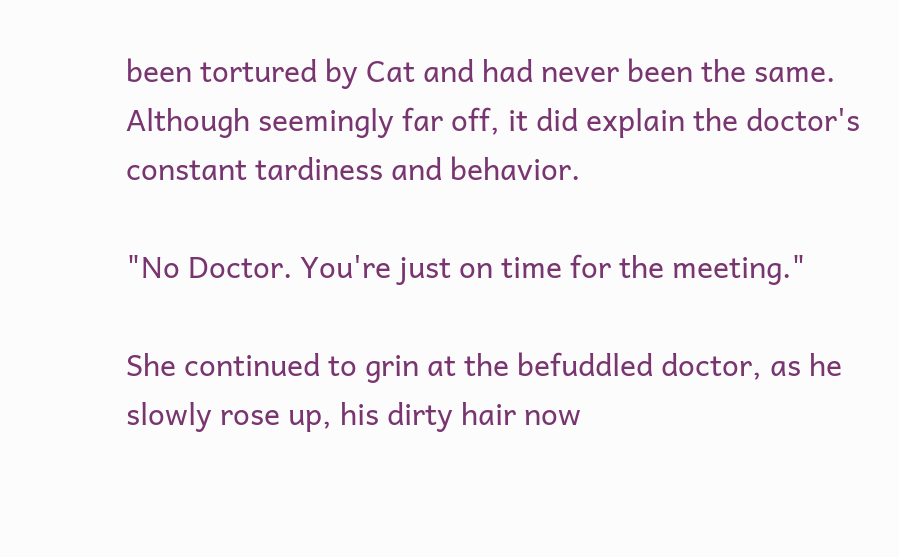been tortured by Cat and had never been the same. Although seemingly far off, it did explain the doctor's constant tardiness and behavior.

"No Doctor. You're just on time for the meeting."

She continued to grin at the befuddled doctor, as he slowly rose up, his dirty hair now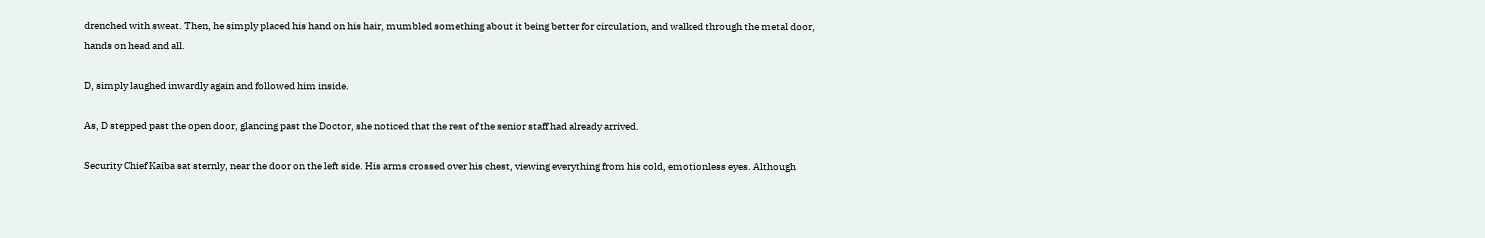drenched with sweat. Then, he simply placed his hand on his hair, mumbled something about it being better for circulation, and walked through the metal door, hands on head and all.

D, simply laughed inwardly again and followed him inside.

As, D stepped past the open door, glancing past the Doctor, she noticed that the rest of the senior staff had already arrived.

Security Chief Kaiba sat sternly, near the door on the left side. His arms crossed over his chest, viewing everything from his cold, emotionless eyes. Although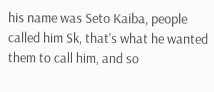his name was Seto Kaiba, people called him Sk, that's what he wanted them to call him, and so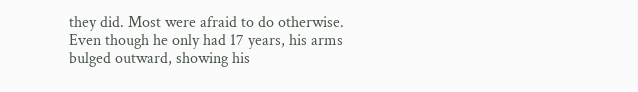they did. Most were afraid to do otherwise. Even though he only had 17 years, his arms bulged outward, showing his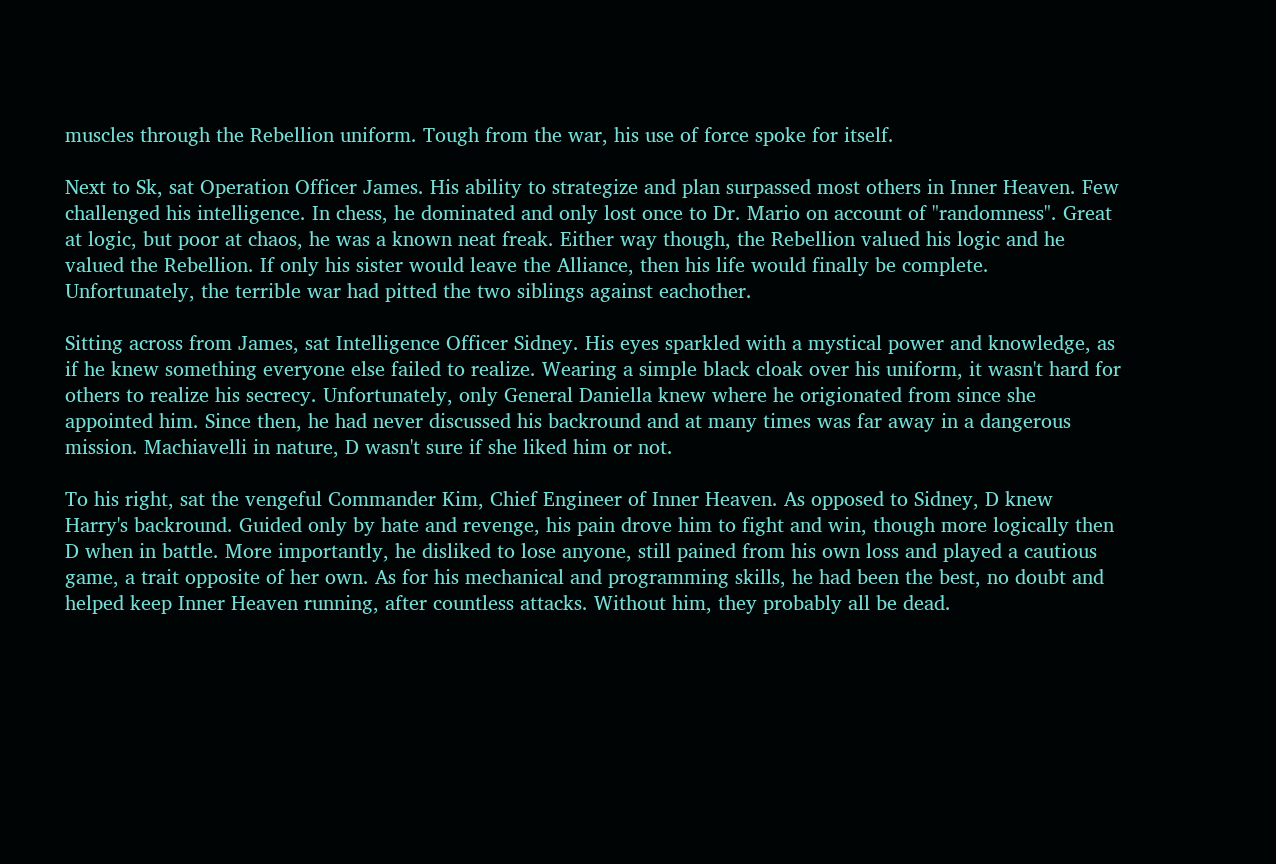muscles through the Rebellion uniform. Tough from the war, his use of force spoke for itself.

Next to Sk, sat Operation Officer James. His ability to strategize and plan surpassed most others in Inner Heaven. Few challenged his intelligence. In chess, he dominated and only lost once to Dr. Mario on account of "randomness". Great at logic, but poor at chaos, he was a known neat freak. Either way though, the Rebellion valued his logic and he valued the Rebellion. If only his sister would leave the Alliance, then his life would finally be complete. Unfortunately, the terrible war had pitted the two siblings against eachother.

Sitting across from James, sat Intelligence Officer Sidney. His eyes sparkled with a mystical power and knowledge, as if he knew something everyone else failed to realize. Wearing a simple black cloak over his uniform, it wasn't hard for others to realize his secrecy. Unfortunately, only General Daniella knew where he origionated from since she appointed him. Since then, he had never discussed his backround and at many times was far away in a dangerous mission. Machiavelli in nature, D wasn't sure if she liked him or not.

To his right, sat the vengeful Commander Kim, Chief Engineer of Inner Heaven. As opposed to Sidney, D knew Harry's backround. Guided only by hate and revenge, his pain drove him to fight and win, though more logically then D when in battle. More importantly, he disliked to lose anyone, still pained from his own loss and played a cautious game, a trait opposite of her own. As for his mechanical and programming skills, he had been the best, no doubt and helped keep Inner Heaven running, after countless attacks. Without him, they probably all be dead.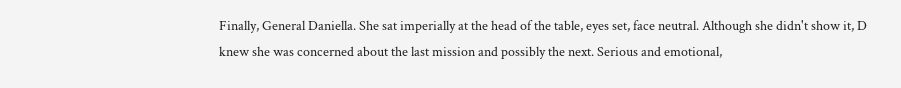Finally, General Daniella. She sat imperially at the head of the table, eyes set, face neutral. Although she didn't show it, D knew she was concerned about the last mission and possibly the next. Serious and emotional,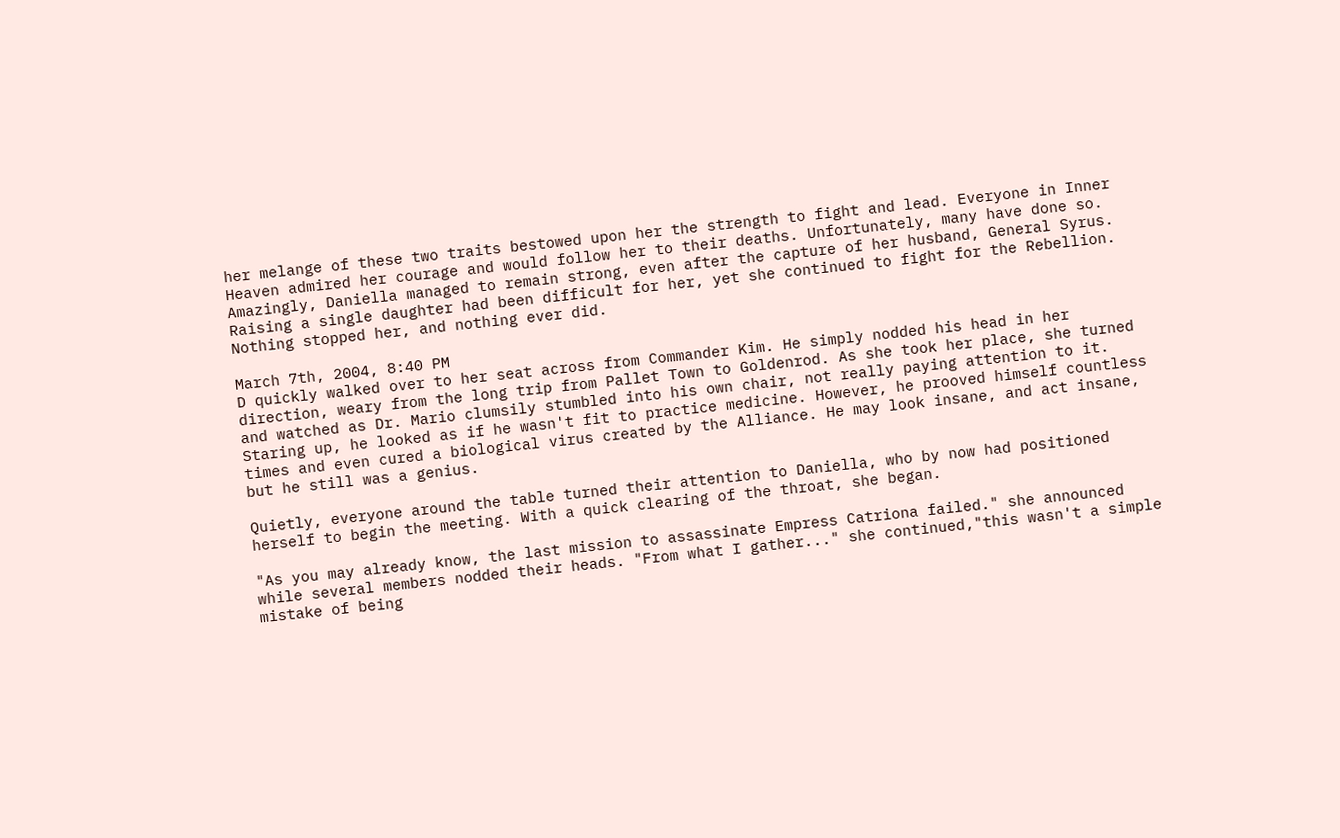her melange of these two traits bestowed upon her the strength to fight and lead. Everyone in Inner Heaven admired her courage and would follow her to their deaths. Unfortunately, many have done so. Amazingly, Daniella managed to remain strong, even after the capture of her husband, General Syrus. Raising a single daughter had been difficult for her, yet she continued to fight for the Rebellion. Nothing stopped her, and nothing ever did.

March 7th, 2004, 8:40 PM
D quickly walked over to her seat across from Commander Kim. He simply nodded his head in her direction, weary from the long trip from Pallet Town to Goldenrod. As she took her place, she turned and watched as Dr. Mario clumsily stumbled into his own chair, not really paying attention to it. Staring up, he looked as if he wasn't fit to practice medicine. However, he prooved himself countless times and even cured a biological virus created by the Alliance. He may look insane, and act insane, but he still was a genius.

Quietly, everyone around the table turned their attention to Daniella, who by now had positioned herself to begin the meeting. With a quick clearing of the throat, she began.

"As you may already know, the last mission to assassinate Empress Catriona failed." she announced while several members nodded their heads. "From what I gather..." she continued,"this wasn't a simple mistake of being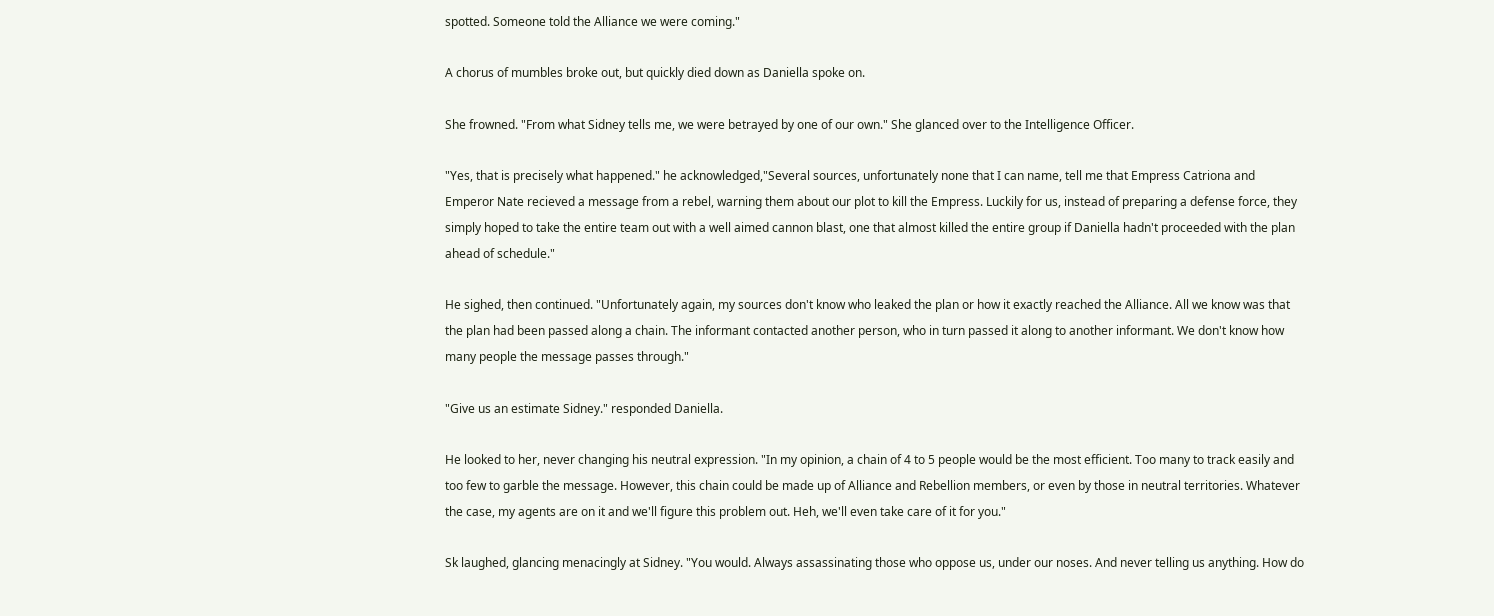spotted. Someone told the Alliance we were coming."

A chorus of mumbles broke out, but quickly died down as Daniella spoke on.

She frowned. "From what Sidney tells me, we were betrayed by one of our own." She glanced over to the Intelligence Officer.

"Yes, that is precisely what happened." he acknowledged,"Several sources, unfortunately none that I can name, tell me that Empress Catriona and Emperor Nate recieved a message from a rebel, warning them about our plot to kill the Empress. Luckily for us, instead of preparing a defense force, they simply hoped to take the entire team out with a well aimed cannon blast, one that almost killed the entire group if Daniella hadn't proceeded with the plan ahead of schedule."

He sighed, then continued. "Unfortunately again, my sources don't know who leaked the plan or how it exactly reached the Alliance. All we know was that the plan had been passed along a chain. The informant contacted another person, who in turn passed it along to another informant. We don't know how many people the message passes through."

"Give us an estimate Sidney." responded Daniella.

He looked to her, never changing his neutral expression. "In my opinion, a chain of 4 to 5 people would be the most efficient. Too many to track easily and too few to garble the message. However, this chain could be made up of Alliance and Rebellion members, or even by those in neutral territories. Whatever the case, my agents are on it and we'll figure this problem out. Heh, we'll even take care of it for you."

Sk laughed, glancing menacingly at Sidney. "You would. Always assassinating those who oppose us, under our noses. And never telling us anything. How do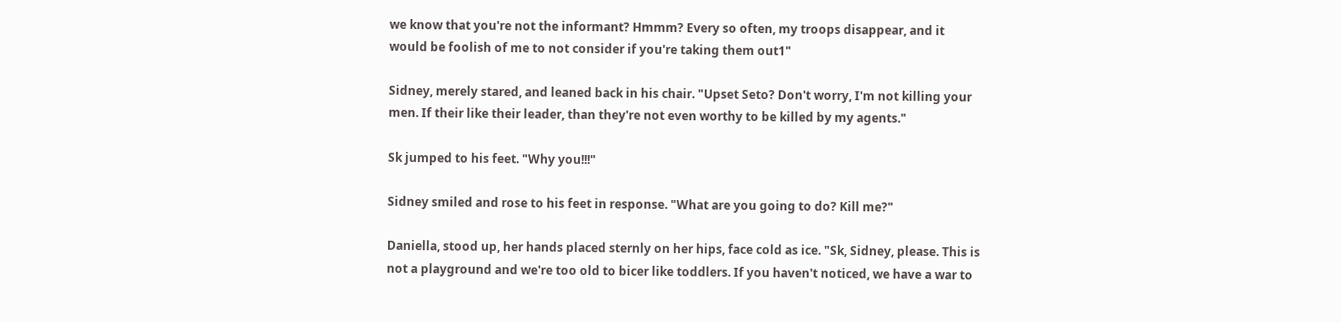we know that you're not the informant? Hmmm? Every so often, my troops disappear, and it would be foolish of me to not consider if you're taking them out1"

Sidney, merely stared, and leaned back in his chair. "Upset Seto? Don't worry, I'm not killing your men. If their like their leader, than they're not even worthy to be killed by my agents."

Sk jumped to his feet. "Why you!!!"

Sidney smiled and rose to his feet in response. "What are you going to do? Kill me?"

Daniella, stood up, her hands placed sternly on her hips, face cold as ice. "Sk, Sidney, please. This is not a playground and we're too old to bicer like toddlers. If you haven't noticed, we have a war to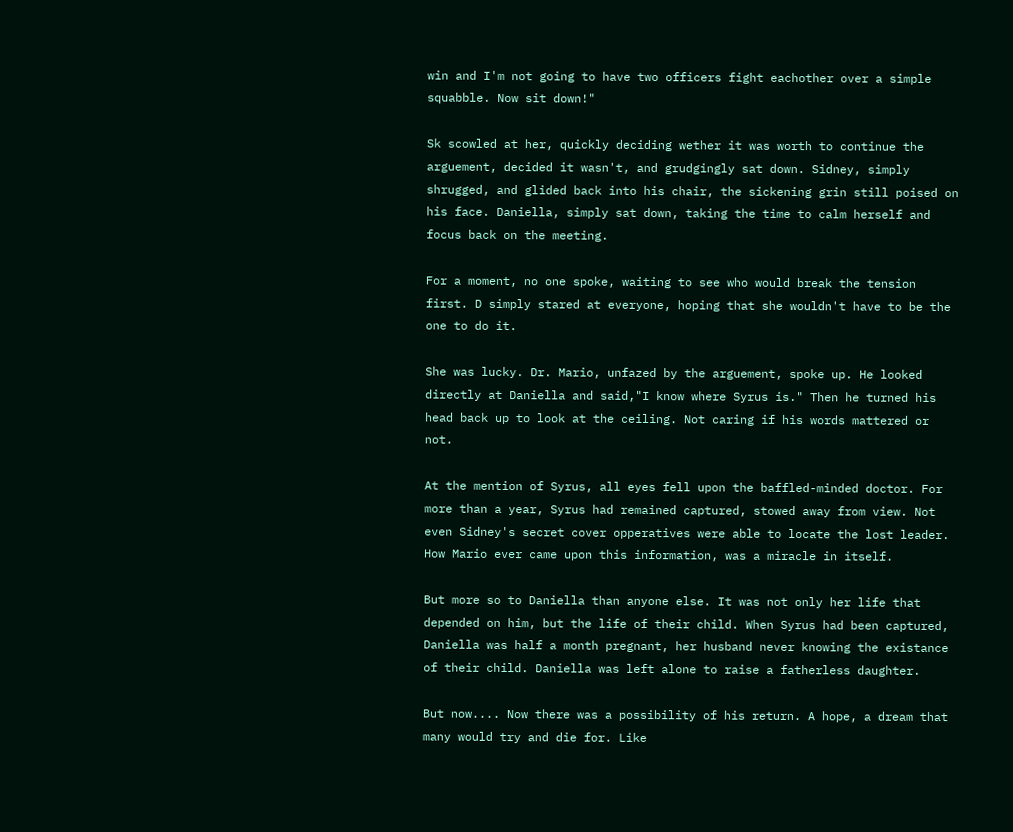win and I'm not going to have two officers fight eachother over a simple squabble. Now sit down!"

Sk scowled at her, quickly deciding wether it was worth to continue the arguement, decided it wasn't, and grudgingly sat down. Sidney, simply shrugged, and glided back into his chair, the sickening grin still poised on his face. Daniella, simply sat down, taking the time to calm herself and focus back on the meeting.

For a moment, no one spoke, waiting to see who would break the tension first. D simply stared at everyone, hoping that she wouldn't have to be the one to do it.

She was lucky. Dr. Mario, unfazed by the arguement, spoke up. He looked directly at Daniella and said,"I know where Syrus is." Then he turned his head back up to look at the ceiling. Not caring if his words mattered or not.

At the mention of Syrus, all eyes fell upon the baffled-minded doctor. For more than a year, Syrus had remained captured, stowed away from view. Not even Sidney's secret cover opperatives were able to locate the lost leader. How Mario ever came upon this information, was a miracle in itself.

But more so to Daniella than anyone else. It was not only her life that depended on him, but the life of their child. When Syrus had been captured, Daniella was half a month pregnant, her husband never knowing the existance of their child. Daniella was left alone to raise a fatherless daughter.

But now.... Now there was a possibility of his return. A hope, a dream that many would try and die for. Like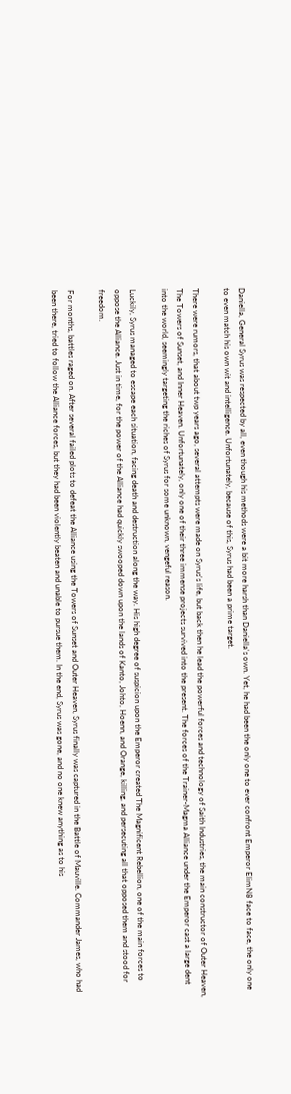Daniella, General Syrus was respected by all, even though his methods were a bit more harsh than Daniella's own. Yet, he had been the only one to ever confront Emperor ElimN8 face to face, the only one to even match his own wit and intelligence. Unfortunately, because of this, Syrus had been a prime target.

There were rumors, that about twp years ago, several attempts were made on Syrus's life, but back then he lead the powerful forces and technology of Saith Industries, the main constructor of Outer Heaven, The Towers of Sunset, and Inner Heaven. Unfortunately, only one of their three immense projects survived into the present. The forces of the Trainer-Magma Alliance under the Emperor cast a large dent into the world, seemingly targeting the riches of Syrus for some unknown, vengeful reason.

Luckily, Syrus managed to escape each situation, facing death and destruction along the way. His high degree of suspicion upon the Emperor created The Magnificent Rebellion, one of the main forces to oppose the Alliance. Just in time, for the power of the Alliance had quickly swooped down upon the lands of Kanto, Johto, Hoenn, and Orange, killing, and persecuting all that opposed them and stood for freedom.

For months, battles raged on. After several failed plots to defeat the Alliance using the Towers of Sunset and Outer Heaven, Syrus finally was captured in the Battle of Mauville. Commander James, who had been there, tried to follow the Alliance forces, but they had been violently beaten and unable to pursue them. In the end, Syrus was gone, and no one knew anything as to his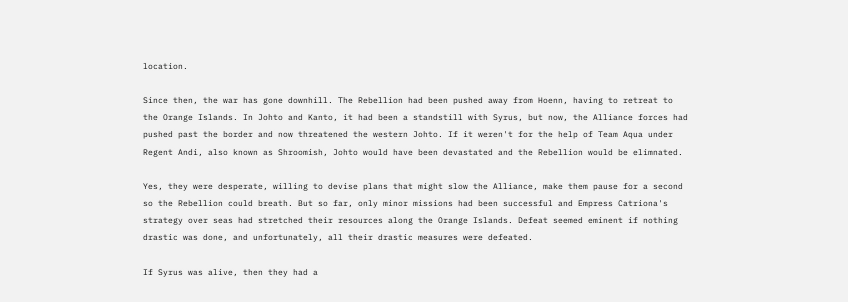location.

Since then, the war has gone downhill. The Rebellion had been pushed away from Hoenn, having to retreat to the Orange Islands. In Johto and Kanto, it had been a standstill with Syrus, but now, the Alliance forces had pushed past the border and now threatened the western Johto. If it weren't for the help of Team Aqua under Regent Andi, also known as Shroomish, Johto would have been devastated and the Rebellion would be elimnated.

Yes, they were desperate, willing to devise plans that might slow the Alliance, make them pause for a second so the Rebellion could breath. But so far, only minor missions had been successful and Empress Catriona's strategy over seas had stretched their resources along the Orange Islands. Defeat seemed eminent if nothing drastic was done, and unfortunately, all their drastic measures were defeated.

If Syrus was alive, then they had a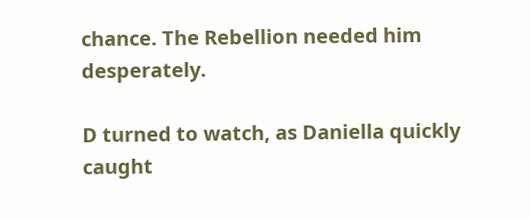chance. The Rebellion needed him desperately.

D turned to watch, as Daniella quickly caught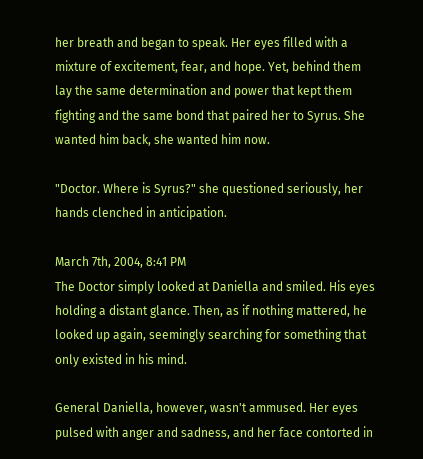her breath and began to speak. Her eyes filled with a mixture of excitement, fear, and hope. Yet, behind them lay the same determination and power that kept them fighting and the same bond that paired her to Syrus. She wanted him back, she wanted him now.

"Doctor. Where is Syrus?" she questioned seriously, her hands clenched in anticipation.

March 7th, 2004, 8:41 PM
The Doctor simply looked at Daniella and smiled. His eyes holding a distant glance. Then, as if nothing mattered, he looked up again, seemingly searching for something that only existed in his mind.

General Daniella, however, wasn't ammused. Her eyes pulsed with anger and sadness, and her face contorted in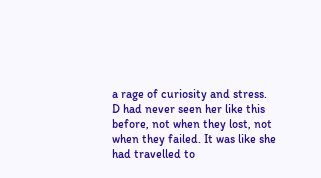a rage of curiosity and stress. D had never seen her like this before, not when they lost, not when they failed. It was like she had travelled to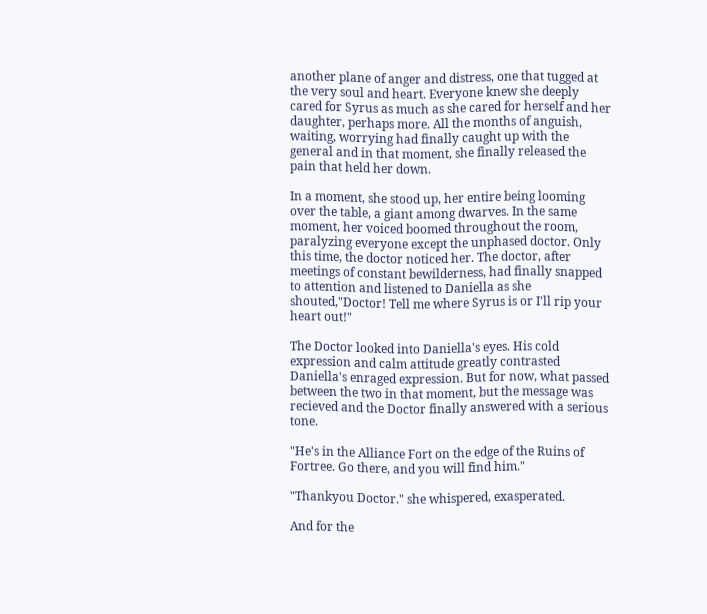another plane of anger and distress, one that tugged at the very soul and heart. Everyone knew she deeply cared for Syrus as much as she cared for herself and her daughter, perhaps more. All the months of anguish, waiting, worrying had finally caught up with the general and in that moment, she finally released the pain that held her down.

In a moment, she stood up, her entire being looming over the table, a giant among dwarves. In the same moment, her voiced boomed throughout the room, paralyzing everyone except the unphased doctor. Only this time, the doctor noticed her. The doctor, after meetings of constant bewilderness, had finally snapped to attention and listened to Daniella as she shouted,"Doctor! Tell me where Syrus is or I'll rip your heart out!"

The Doctor looked into Daniella's eyes. His cold expression and calm attitude greatly contrasted Daniella's enraged expression. But for now, what passed between the two in that moment, but the message was recieved and the Doctor finally answered with a serious tone.

"He's in the Alliance Fort on the edge of the Ruins of Fortree. Go there, and you will find him."

"Thankyou Doctor." she whispered, exasperated.

And for the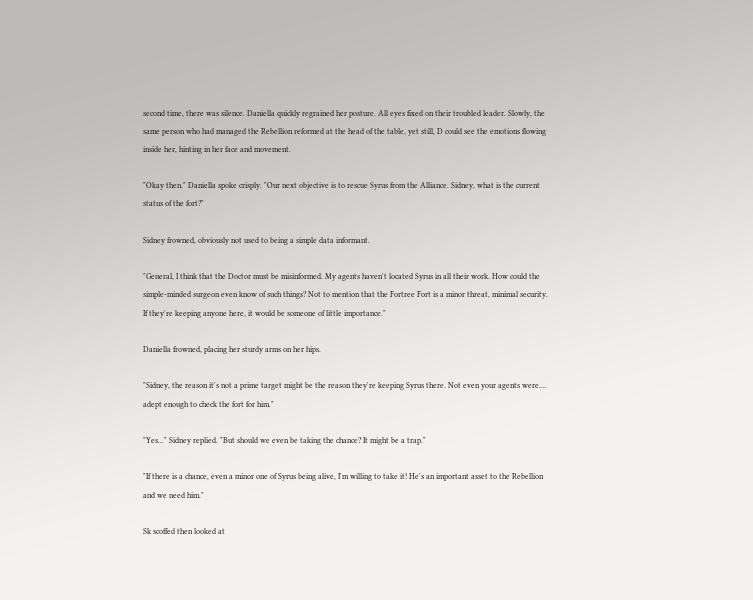second time, there was silence. Daniella quickly regrained her posture. All eyes fixed on their troubled leader. Slowly, the same person who had managed the Rebellion reformed at the head of the table, yet still, D could see the emotions flowing inside her, hinting in her face and movement.

"Okay then." Daniella spoke crisply. "Our next objective is to rescue Syrus from the Alliance. Sidney, what is the current status of the fort?"

Sidney frowned, obviously not used to being a simple data informant.

"General, I think that the Doctor must be misinformed. My agents haven't located Syrus in all their work. How could the simple-minded surgeon even know of such things? Not to mention that the Fortree Fort is a minor threat, minimal security. If they're keeping anyone here, it would be someone of little importance."

Daniella frowned, placing her sturdy arms on her hips.

"Sidney, the reason it's not a prime target might be the reason they're keeping Syrus there. Not even your agents were.... adept enough to check the fort for him."

"Yes..." Sidney replied. "But should we even be taking the chance? It might be a trap."

"If there is a chance, even a minor one of Syrus being alive, I'm willing to take it! He's an important asset to the Rebellion and we need him."

Sk scoffed then looked at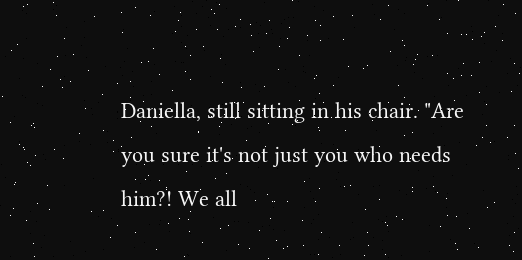Daniella, still sitting in his chair. "Are you sure it's not just you who needs him?! We all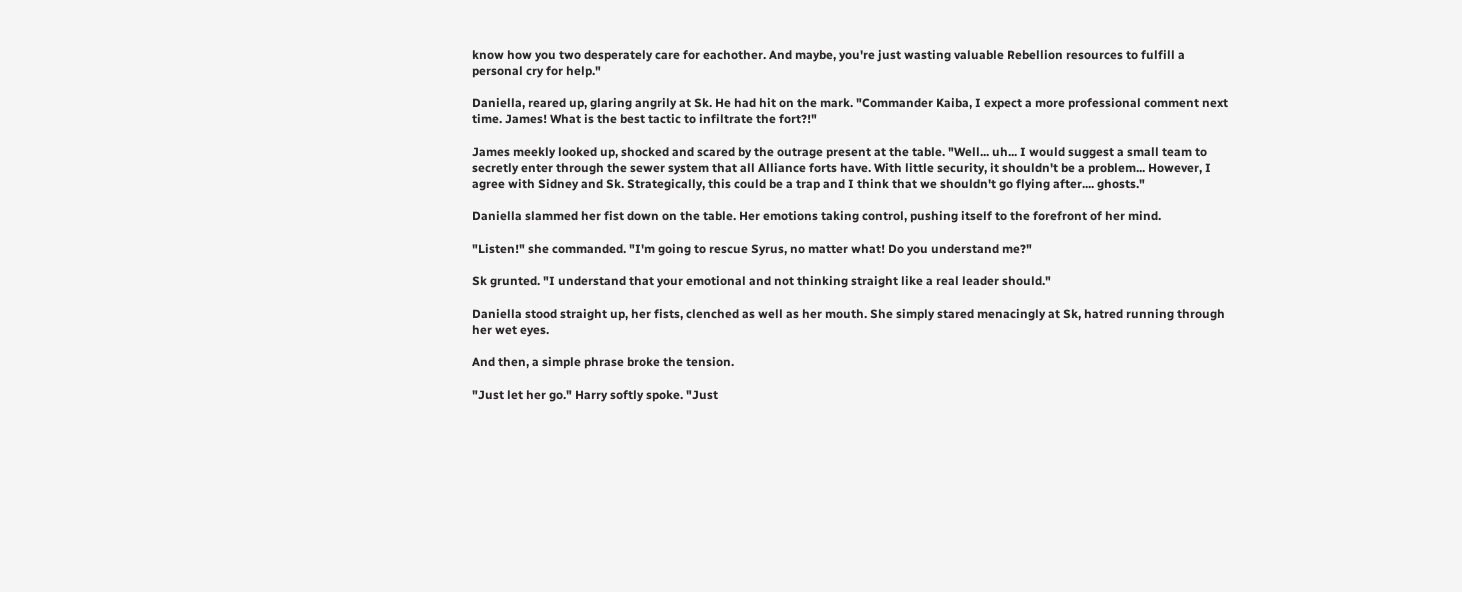know how you two desperately care for eachother. And maybe, you're just wasting valuable Rebellion resources to fulfill a personal cry for help."

Daniella, reared up, glaring angrily at Sk. He had hit on the mark. "Commander Kaiba, I expect a more professional comment next time. James! What is the best tactic to infiltrate the fort?!"

James meekly looked up, shocked and scared by the outrage present at the table. "Well... uh... I would suggest a small team to secretly enter through the sewer system that all Alliance forts have. With little security, it shouldn't be a problem... However, I agree with Sidney and Sk. Strategically, this could be a trap and I think that we shouldn't go flying after.... ghosts."

Daniella slammed her fist down on the table. Her emotions taking control, pushing itself to the forefront of her mind.

"Listen!" she commanded. "I'm going to rescue Syrus, no matter what! Do you understand me?"

Sk grunted. "I understand that your emotional and not thinking straight like a real leader should."

Daniella stood straight up, her fists, clenched as well as her mouth. She simply stared menacingly at Sk, hatred running through her wet eyes.

And then, a simple phrase broke the tension.

"Just let her go." Harry softly spoke. "Just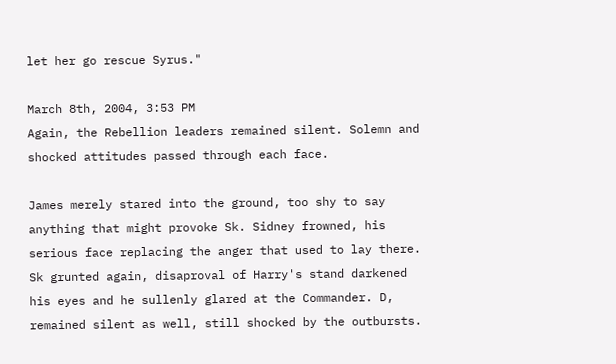let her go rescue Syrus."

March 8th, 2004, 3:53 PM
Again, the Rebellion leaders remained silent. Solemn and shocked attitudes passed through each face.

James merely stared into the ground, too shy to say anything that might provoke Sk. Sidney frowned, his serious face replacing the anger that used to lay there. Sk grunted again, disaproval of Harry's stand darkened his eyes and he sullenly glared at the Commander. D, remained silent as well, still shocked by the outbursts.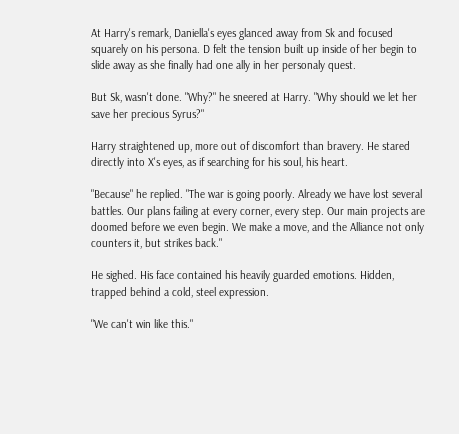At Harry's remark, Daniella's eyes glanced away from Sk and focused squarely on his persona. D felt the tension built up inside of her begin to slide away as she finally had one ally in her personaly quest.

But Sk, wasn't done. "Why?" he sneered at Harry. "Why should we let her save her precious Syrus?"

Harry straightened up, more out of discomfort than bravery. He stared directly into X's eyes, as if searching for his soul, his heart.

"Because" he replied. "The war is going poorly. Already we have lost several battles. Our plans failing at every corner, every step. Our main projects are doomed before we even begin. We make a move, and the Alliance not only counters it, but strikes back."

He sighed. His face contained his heavily guarded emotions. Hidden, trapped behind a cold, steel expression.

"We can't win like this."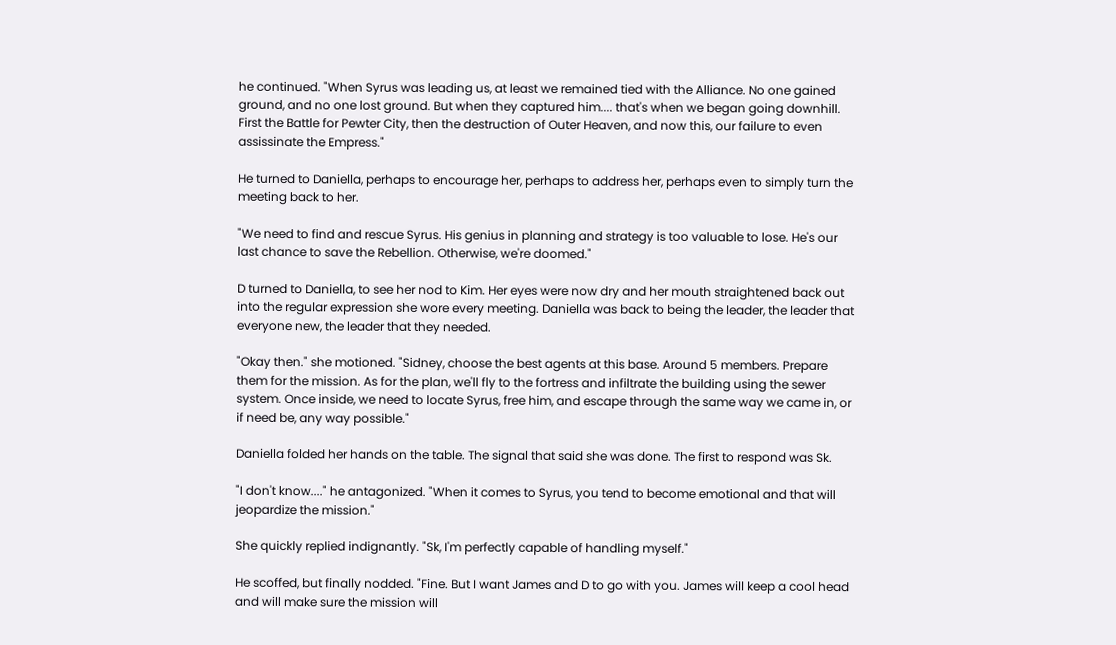he continued. "When Syrus was leading us, at least we remained tied with the Alliance. No one gained ground, and no one lost ground. But when they captured him.... that's when we began going downhill. First the Battle for Pewter City, then the destruction of Outer Heaven, and now this, our failure to even assissinate the Empress."

He turned to Daniella, perhaps to encourage her, perhaps to address her, perhaps even to simply turn the meeting back to her.

"We need to find and rescue Syrus. His genius in planning and strategy is too valuable to lose. He's our last chance to save the Rebellion. Otherwise, we're doomed."

D turned to Daniella, to see her nod to Kim. Her eyes were now dry and her mouth straightened back out into the regular expression she wore every meeting. Daniella was back to being the leader, the leader that everyone new, the leader that they needed.

"Okay then." she motioned. "Sidney, choose the best agents at this base. Around 5 members. Prepare them for the mission. As for the plan, we'll fly to the fortress and infiltrate the building using the sewer system. Once inside, we need to locate Syrus, free him, and escape through the same way we came in, or if need be, any way possible."

Daniella folded her hands on the table. The signal that said she was done. The first to respond was Sk.

"I don't know...." he antagonized. "When it comes to Syrus, you tend to become emotional and that will jeopardize the mission."

She quickly replied indignantly. "Sk, I'm perfectly capable of handling myself."

He scoffed, but finally nodded. "Fine. But I want James and D to go with you. James will keep a cool head and will make sure the mission will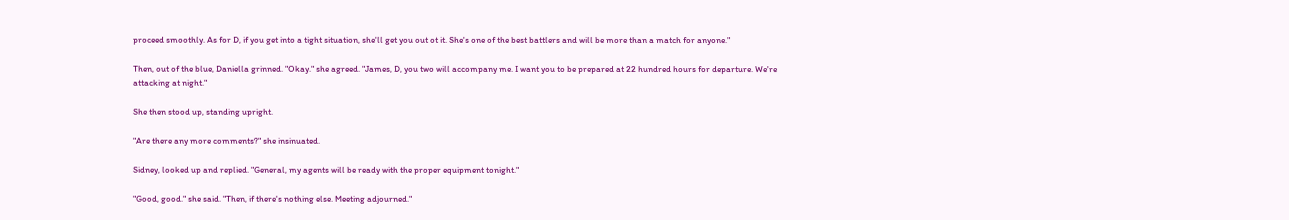proceed smoothly. As for D, if you get into a tight situation, she'll get you out ot it. She's one of the best battlers and will be more than a match for anyone."

Then, out of the blue, Daniella grinned. "Okay." she agreed. "James, D, you two will accompany me. I want you to be prepared at 22 hundred hours for departure. We're attacking at night."

She then stood up, standing upright.

"Are there any more comments?" she insinuated.

Sidney, looked up and replied. "General, my agents will be ready with the proper equipment tonight."

"Good, good." she said. "Then, if there's nothing else. Meeting adjourned."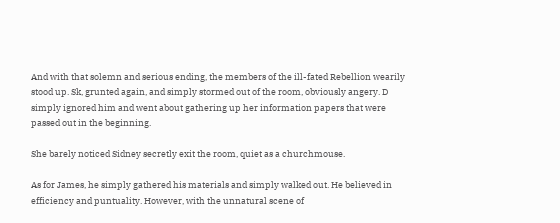And with that solemn and serious ending, the members of the ill-fated Rebellion wearily stood up. Sk, grunted again, and simply stormed out of the room, obviously angery. D simply ignored him and went about gathering up her information papers that were passed out in the beginning.

She barely noticed Sidney secretly exit the room, quiet as a churchmouse.

As for James, he simply gathered his materials and simply walked out. He believed in efficiency and puntuality. However, with the unnatural scene of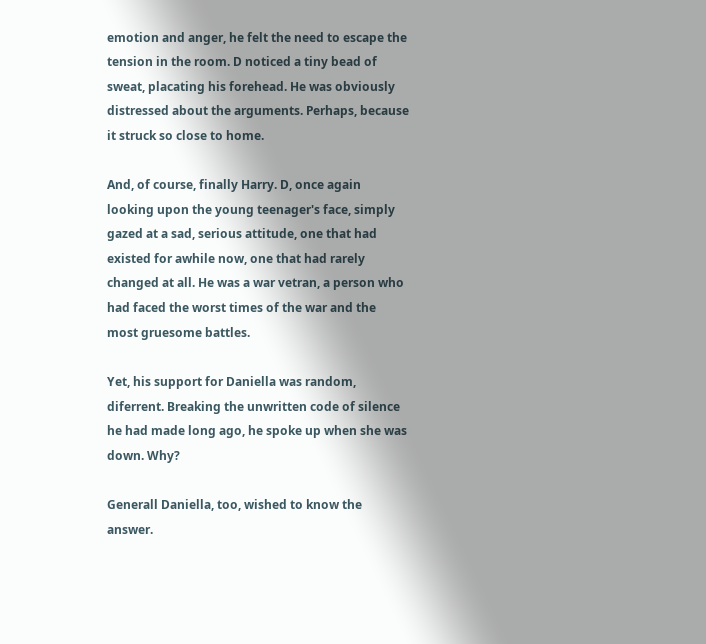emotion and anger, he felt the need to escape the tension in the room. D noticed a tiny bead of sweat, placating his forehead. He was obviously distressed about the arguments. Perhaps, because it struck so close to home.

And, of course, finally Harry. D, once again looking upon the young teenager's face, simply gazed at a sad, serious attitude, one that had existed for awhile now, one that had rarely changed at all. He was a war vetran, a person who had faced the worst times of the war and the most gruesome battles.

Yet, his support for Daniella was random, diferrent. Breaking the unwritten code of silence he had made long ago, he spoke up when she was down. Why?

Generall Daniella, too, wished to know the answer.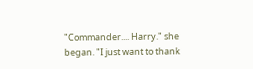"Commander.... Harry." she began. "I just want to thank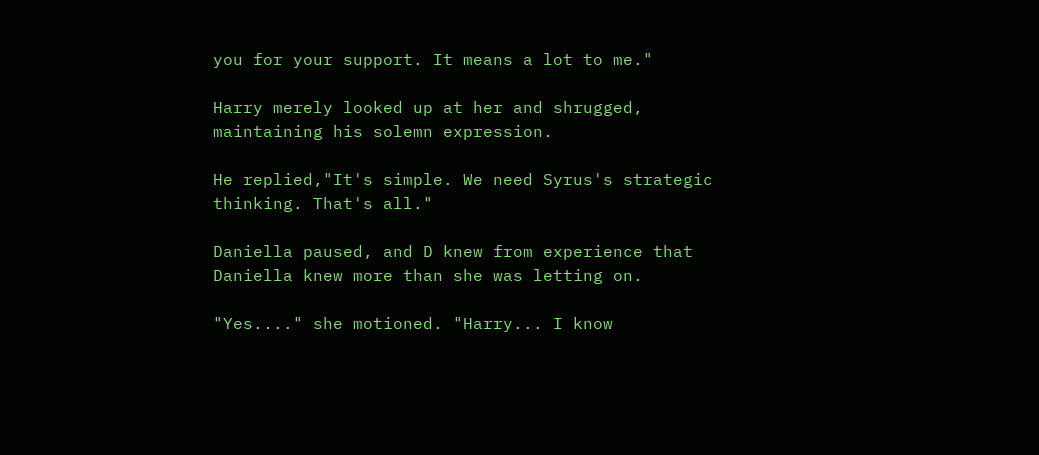you for your support. It means a lot to me."

Harry merely looked up at her and shrugged, maintaining his solemn expression.

He replied,"It's simple. We need Syrus's strategic thinking. That's all."

Daniella paused, and D knew from experience that Daniella knew more than she was letting on.

"Yes...." she motioned. "Harry... I know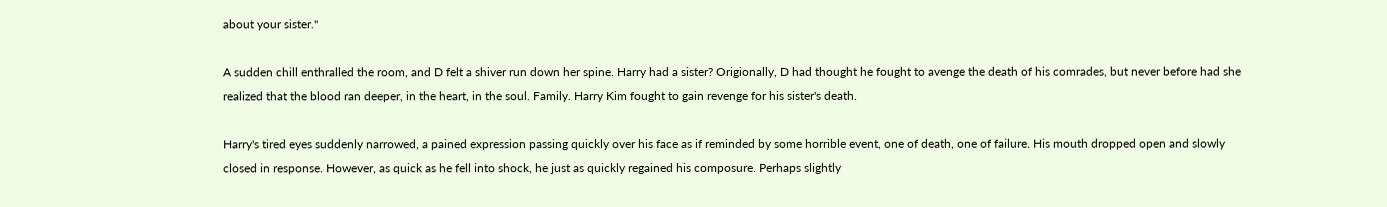about your sister."

A sudden chill enthralled the room, and D felt a shiver run down her spine. Harry had a sister? Origionally, D had thought he fought to avenge the death of his comrades, but never before had she realized that the blood ran deeper, in the heart, in the soul. Family. Harry Kim fought to gain revenge for his sister's death.

Harry's tired eyes suddenly narrowed, a pained expression passing quickly over his face as if reminded by some horrible event, one of death, one of failure. His mouth dropped open and slowly closed in response. However, as quick as he fell into shock, he just as quickly regained his composure. Perhaps slightly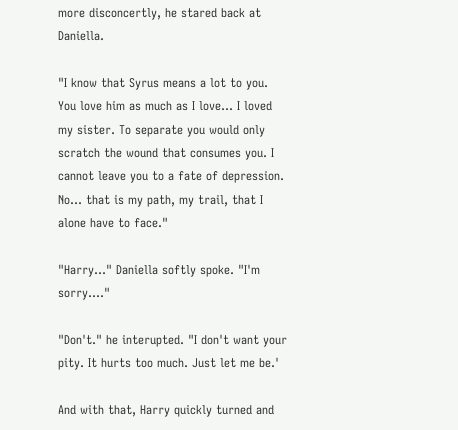more disconcertly, he stared back at Daniella.

"I know that Syrus means a lot to you. You love him as much as I love... I loved my sister. To separate you would only scratch the wound that consumes you. I cannot leave you to a fate of depression. No... that is my path, my trail, that I alone have to face."

"Harry..." Daniella softly spoke. "I'm sorry...."

"Don't." he interupted. "I don't want your pity. It hurts too much. Just let me be.'

And with that, Harry quickly turned and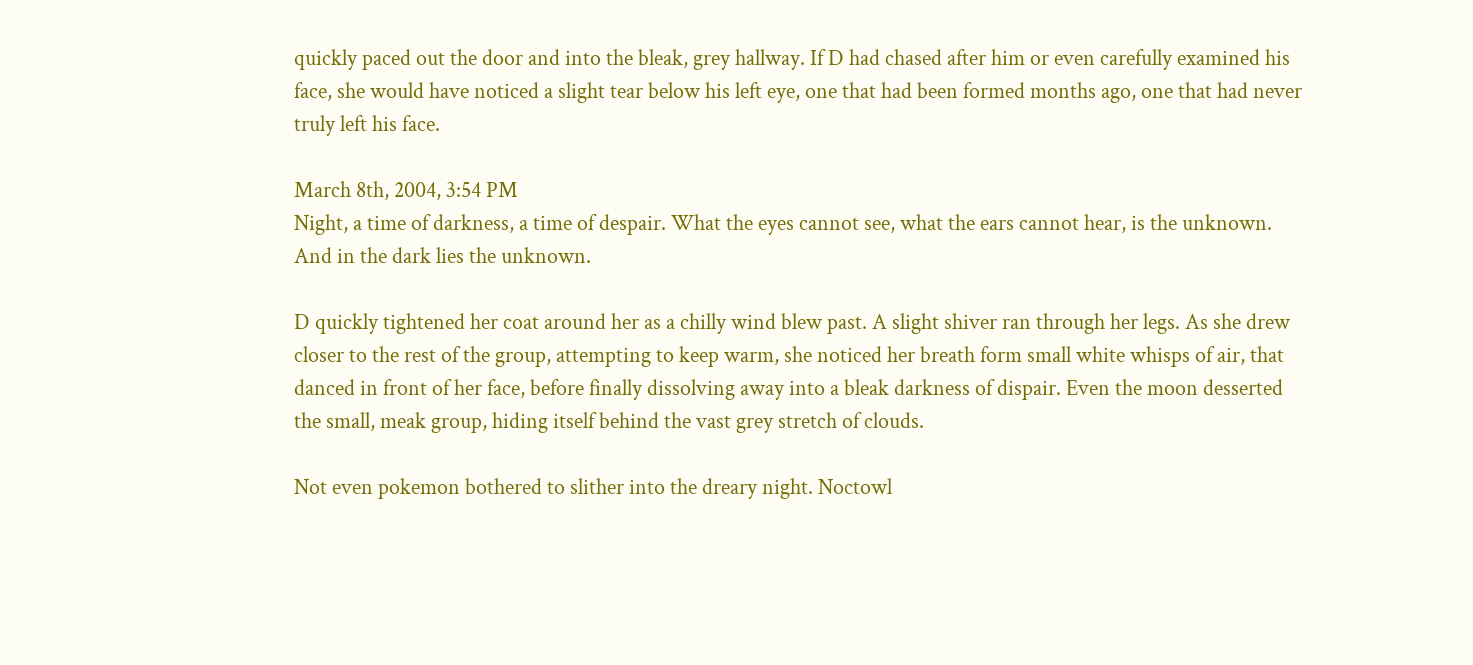quickly paced out the door and into the bleak, grey hallway. If D had chased after him or even carefully examined his face, she would have noticed a slight tear below his left eye, one that had been formed months ago, one that had never truly left his face.

March 8th, 2004, 3:54 PM
Night, a time of darkness, a time of despair. What the eyes cannot see, what the ears cannot hear, is the unknown. And in the dark lies the unknown.

D quickly tightened her coat around her as a chilly wind blew past. A slight shiver ran through her legs. As she drew closer to the rest of the group, attempting to keep warm, she noticed her breath form small white whisps of air, that danced in front of her face, before finally dissolving away into a bleak darkness of dispair. Even the moon desserted the small, meak group, hiding itself behind the vast grey stretch of clouds.

Not even pokemon bothered to slither into the dreary night. Noctowl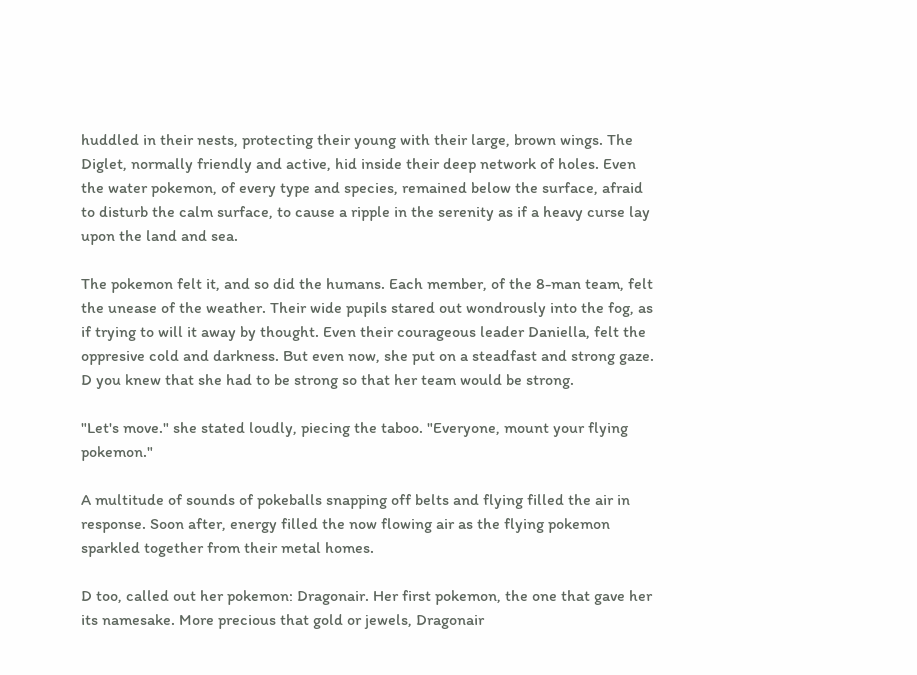huddled in their nests, protecting their young with their large, brown wings. The Diglet, normally friendly and active, hid inside their deep network of holes. Even the water pokemon, of every type and species, remained below the surface, afraid to disturb the calm surface, to cause a ripple in the serenity as if a heavy curse lay upon the land and sea.

The pokemon felt it, and so did the humans. Each member, of the 8-man team, felt the unease of the weather. Their wide pupils stared out wondrously into the fog, as if trying to will it away by thought. Even their courageous leader Daniella, felt the oppresive cold and darkness. But even now, she put on a steadfast and strong gaze. D you knew that she had to be strong so that her team would be strong.

"Let's move." she stated loudly, piecing the taboo. "Everyone, mount your flying pokemon."

A multitude of sounds of pokeballs snapping off belts and flying filled the air in response. Soon after, energy filled the now flowing air as the flying pokemon sparkled together from their metal homes.

D too, called out her pokemon: Dragonair. Her first pokemon, the one that gave her its namesake. More precious that gold or jewels, Dragonair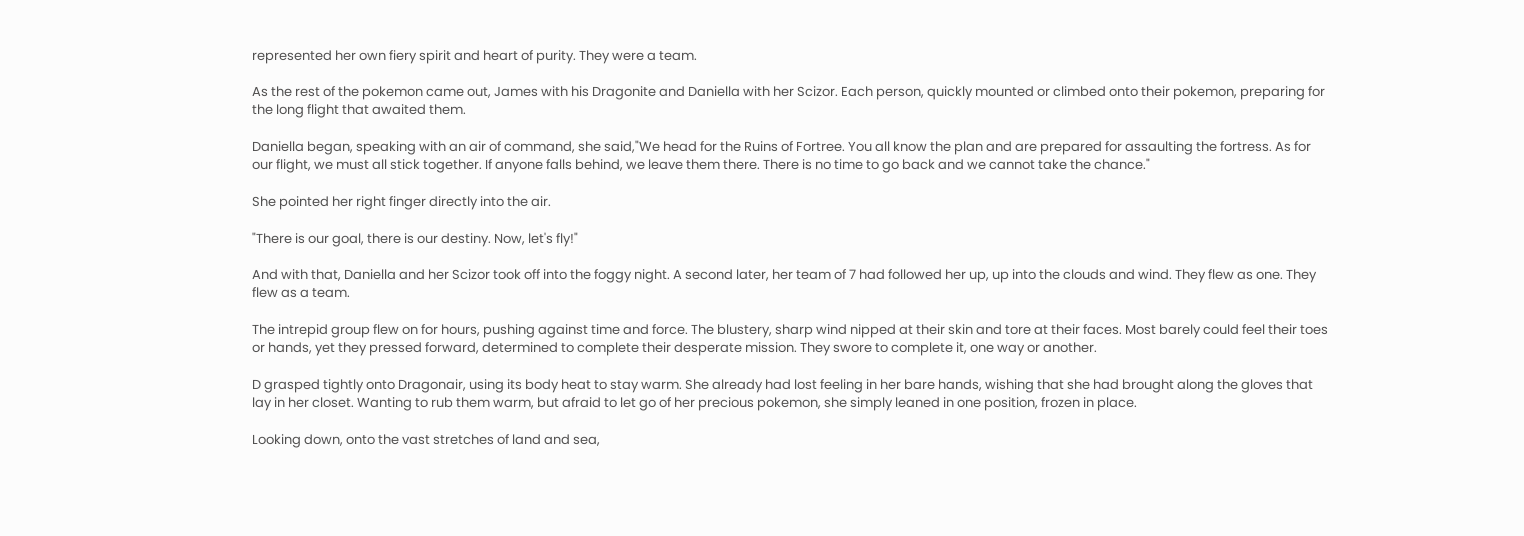represented her own fiery spirit and heart of purity. They were a team.

As the rest of the pokemon came out, James with his Dragonite and Daniella with her Scizor. Each person, quickly mounted or climbed onto their pokemon, preparing for the long flight that awaited them.

Daniella began, speaking with an air of command, she said,"We head for the Ruins of Fortree. You all know the plan and are prepared for assaulting the fortress. As for our flight, we must all stick together. If anyone falls behind, we leave them there. There is no time to go back and we cannot take the chance."

She pointed her right finger directly into the air.

"There is our goal, there is our destiny. Now, let's fly!"

And with that, Daniella and her Scizor took off into the foggy night. A second later, her team of 7 had followed her up, up into the clouds and wind. They flew as one. They flew as a team.

The intrepid group flew on for hours, pushing against time and force. The blustery, sharp wind nipped at their skin and tore at their faces. Most barely could feel their toes or hands, yet they pressed forward, determined to complete their desperate mission. They swore to complete it, one way or another.

D grasped tightly onto Dragonair, using its body heat to stay warm. She already had lost feeling in her bare hands, wishing that she had brought along the gloves that lay in her closet. Wanting to rub them warm, but afraid to let go of her precious pokemon, she simply leaned in one position, frozen in place.

Looking down, onto the vast stretches of land and sea,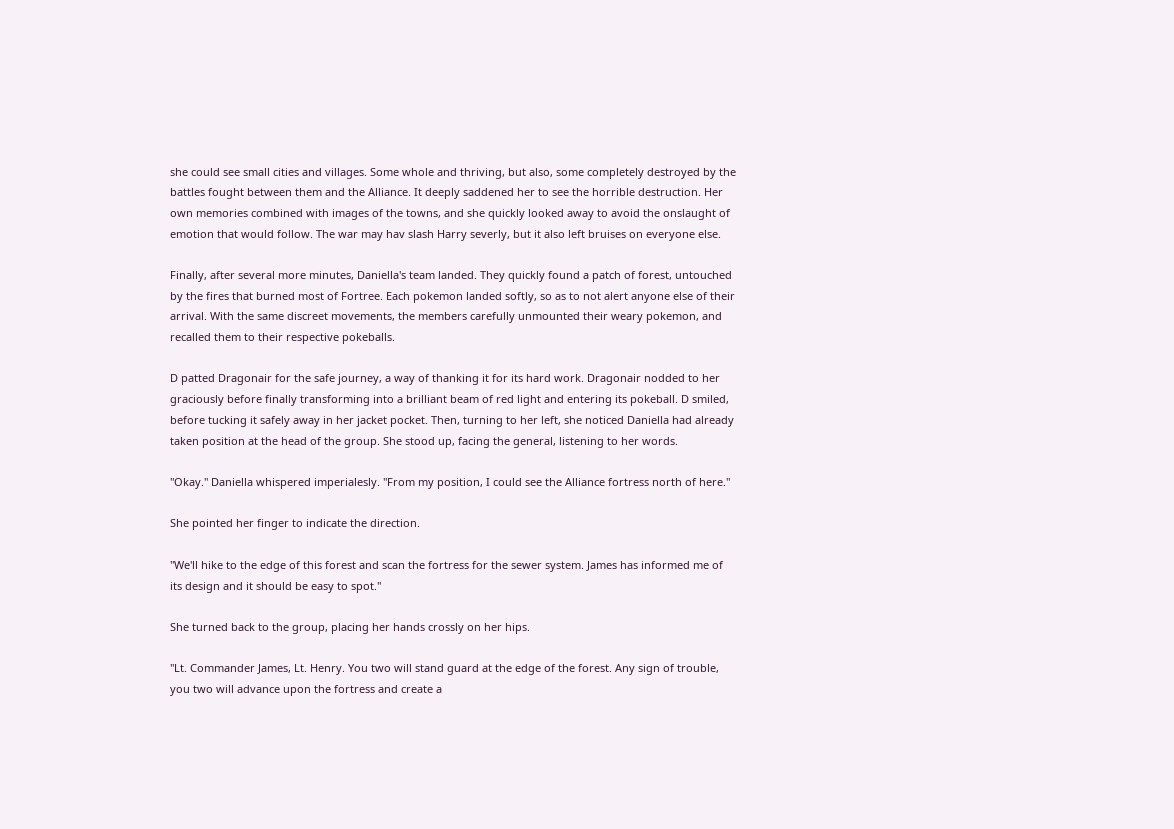she could see small cities and villages. Some whole and thriving, but also, some completely destroyed by the battles fought between them and the Alliance. It deeply saddened her to see the horrible destruction. Her own memories combined with images of the towns, and she quickly looked away to avoid the onslaught of emotion that would follow. The war may hav slash Harry severly, but it also left bruises on everyone else.

Finally, after several more minutes, Daniella's team landed. They quickly found a patch of forest, untouched by the fires that burned most of Fortree. Each pokemon landed softly, so as to not alert anyone else of their arrival. With the same discreet movements, the members carefully unmounted their weary pokemon, and recalled them to their respective pokeballs.

D patted Dragonair for the safe journey, a way of thanking it for its hard work. Dragonair nodded to her graciously before finally transforming into a brilliant beam of red light and entering its pokeball. D smiled, before tucking it safely away in her jacket pocket. Then, turning to her left, she noticed Daniella had already taken position at the head of the group. She stood up, facing the general, listening to her words.

"Okay." Daniella whispered imperialesly. "From my position, I could see the Alliance fortress north of here."

She pointed her finger to indicate the direction.

"We'll hike to the edge of this forest and scan the fortress for the sewer system. James has informed me of its design and it should be easy to spot."

She turned back to the group, placing her hands crossly on her hips.

"Lt. Commander James, Lt. Henry. You two will stand guard at the edge of the forest. Any sign of trouble, you two will advance upon the fortress and create a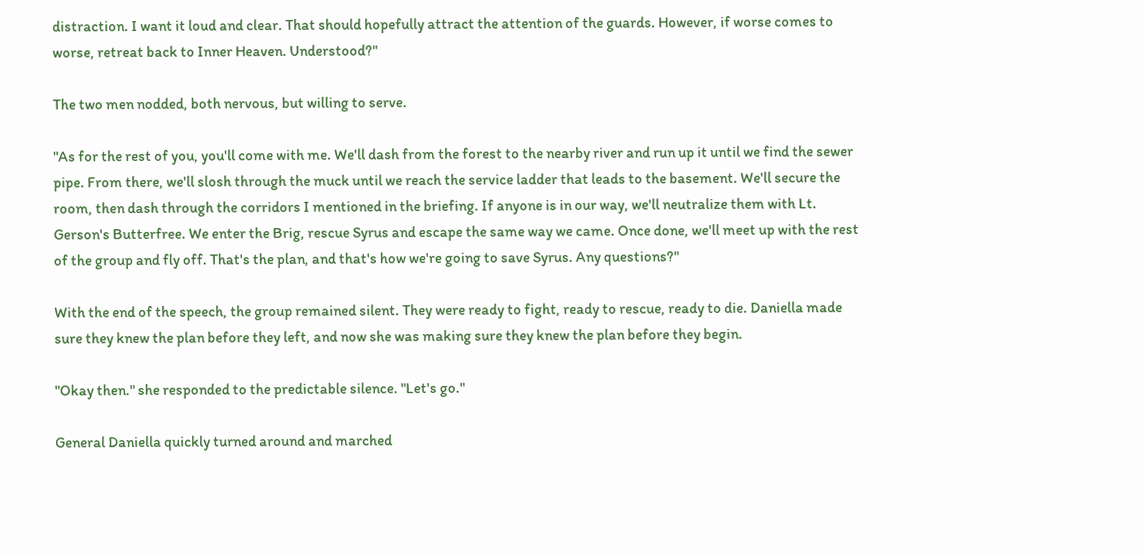distraction. I want it loud and clear. That should hopefully attract the attention of the guards. However, if worse comes to worse, retreat back to Inner Heaven. Understood?"

The two men nodded, both nervous, but willing to serve.

"As for the rest of you, you'll come with me. We'll dash from the forest to the nearby river and run up it until we find the sewer pipe. From there, we'll slosh through the muck until we reach the service ladder that leads to the basement. We'll secure the room, then dash through the corridors I mentioned in the briefing. If anyone is in our way, we'll neutralize them with Lt. Gerson's Butterfree. We enter the Brig, rescue Syrus and escape the same way we came. Once done, we'll meet up with the rest of the group and fly off. That's the plan, and that's how we're going to save Syrus. Any questions?"

With the end of the speech, the group remained silent. They were ready to fight, ready to rescue, ready to die. Daniella made sure they knew the plan before they left, and now she was making sure they knew the plan before they begin.

"Okay then." she responded to the predictable silence. "Let's go."

General Daniella quickly turned around and marched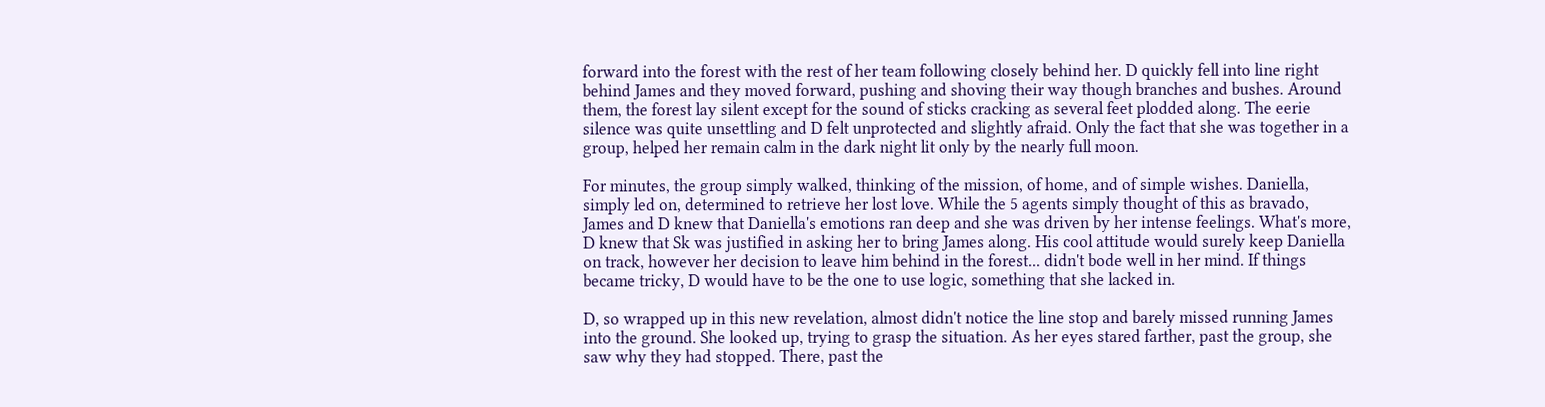forward into the forest with the rest of her team following closely behind her. D quickly fell into line right behind James and they moved forward, pushing and shoving their way though branches and bushes. Around them, the forest lay silent except for the sound of sticks cracking as several feet plodded along. The eerie silence was quite unsettling and D felt unprotected and slightly afraid. Only the fact that she was together in a group, helped her remain calm in the dark night lit only by the nearly full moon.

For minutes, the group simply walked, thinking of the mission, of home, and of simple wishes. Daniella, simply led on, determined to retrieve her lost love. While the 5 agents simply thought of this as bravado, James and D knew that Daniella's emotions ran deep and she was driven by her intense feelings. What's more, D knew that Sk was justified in asking her to bring James along. His cool attitude would surely keep Daniella on track, however her decision to leave him behind in the forest... didn't bode well in her mind. If things became tricky, D would have to be the one to use logic, something that she lacked in.

D, so wrapped up in this new revelation, almost didn't notice the line stop and barely missed running James into the ground. She looked up, trying to grasp the situation. As her eyes stared farther, past the group, she saw why they had stopped. There, past the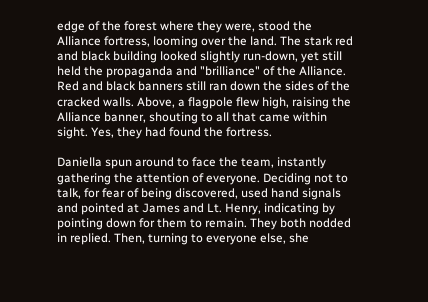edge of the forest where they were, stood the Alliance fortress, looming over the land. The stark red and black building looked slightly run-down, yet still held the propaganda and "brilliance" of the Alliance. Red and black banners still ran down the sides of the cracked walls. Above, a flagpole flew high, raising the Alliance banner, shouting to all that came within sight. Yes, they had found the fortress.

Daniella spun around to face the team, instantly gathering the attention of everyone. Deciding not to talk, for fear of being discovered, used hand signals and pointed at James and Lt. Henry, indicating by pointing down for them to remain. They both nodded in replied. Then, turning to everyone else, she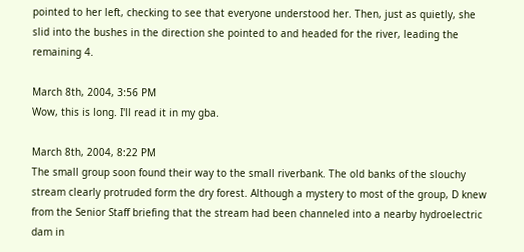pointed to her left, checking to see that everyone understood her. Then, just as quietly, she slid into the bushes in the direction she pointed to and headed for the river, leading the remaining 4.

March 8th, 2004, 3:56 PM
Wow, this is long. I'll read it in my gba.

March 8th, 2004, 8:22 PM
The small group soon found their way to the small riverbank. The old banks of the slouchy stream clearly protruded form the dry forest. Although a mystery to most of the group, D knew from the Senior Staff briefing that the stream had been channeled into a nearby hydroelectric dam in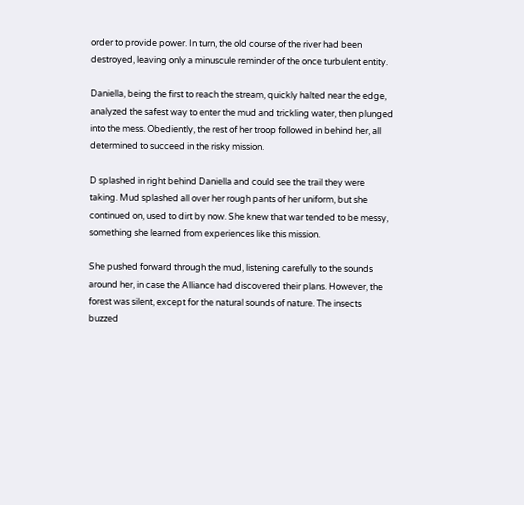order to provide power. In turn, the old course of the river had been destroyed, leaving only a minuscule reminder of the once turbulent entity.

Daniella, being the first to reach the stream, quickly halted near the edge, analyzed the safest way to enter the mud and trickling water, then plunged into the mess. Obediently, the rest of her troop followed in behind her, all determined to succeed in the risky mission.

D splashed in right behind Daniella and could see the trail they were taking. Mud splashed all over her rough pants of her uniform, but she continued on, used to dirt by now. She knew that war tended to be messy, something she learned from experiences like this mission.

She pushed forward through the mud, listening carefully to the sounds around her, in case the Alliance had discovered their plans. However, the forest was silent, except for the natural sounds of nature. The insects buzzed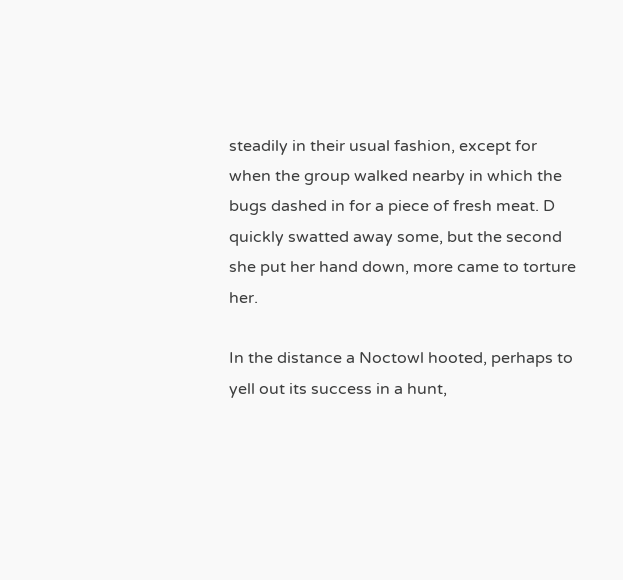steadily in their usual fashion, except for when the group walked nearby in which the bugs dashed in for a piece of fresh meat. D quickly swatted away some, but the second she put her hand down, more came to torture her.

In the distance a Noctowl hooted, perhaps to yell out its success in a hunt,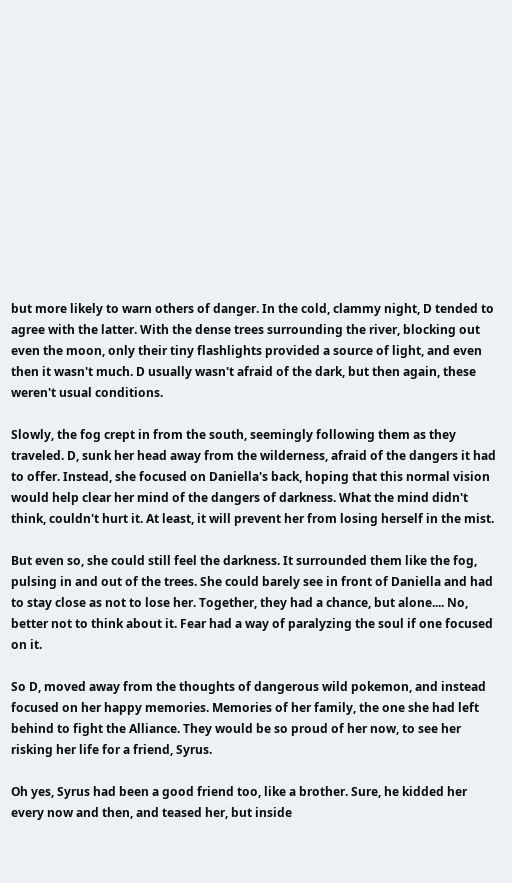but more likely to warn others of danger. In the cold, clammy night, D tended to agree with the latter. With the dense trees surrounding the river, blocking out even the moon, only their tiny flashlights provided a source of light, and even then it wasn't much. D usually wasn't afraid of the dark, but then again, these weren't usual conditions.

Slowly, the fog crept in from the south, seemingly following them as they traveled. D, sunk her head away from the wilderness, afraid of the dangers it had to offer. Instead, she focused on Daniella's back, hoping that this normal vision would help clear her mind of the dangers of darkness. What the mind didn't think, couldn't hurt it. At least, it will prevent her from losing herself in the mist.

But even so, she could still feel the darkness. It surrounded them like the fog, pulsing in and out of the trees. She could barely see in front of Daniella and had to stay close as not to lose her. Together, they had a chance, but alone.... No, better not to think about it. Fear had a way of paralyzing the soul if one focused on it.

So D, moved away from the thoughts of dangerous wild pokemon, and instead focused on her happy memories. Memories of her family, the one she had left behind to fight the Alliance. They would be so proud of her now, to see her risking her life for a friend, Syrus.

Oh yes, Syrus had been a good friend too, like a brother. Sure, he kidded her every now and then, and teased her, but inside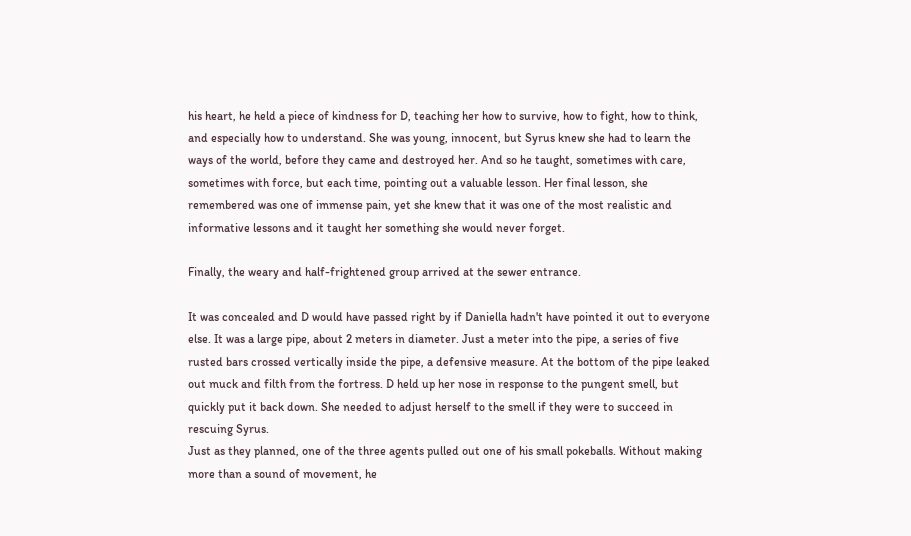his heart, he held a piece of kindness for D, teaching her how to survive, how to fight, how to think, and especially how to understand. She was young, innocent, but Syrus knew she had to learn the ways of the world, before they came and destroyed her. And so he taught, sometimes with care, sometimes with force, but each time, pointing out a valuable lesson. Her final lesson, she remembered was one of immense pain, yet she knew that it was one of the most realistic and informative lessons and it taught her something she would never forget.

Finally, the weary and half-frightened group arrived at the sewer entrance.

It was concealed and D would have passed right by if Daniella hadn't have pointed it out to everyone else. It was a large pipe, about 2 meters in diameter. Just a meter into the pipe, a series of five rusted bars crossed vertically inside the pipe, a defensive measure. At the bottom of the pipe leaked out muck and filth from the fortress. D held up her nose in response to the pungent smell, but quickly put it back down. She needed to adjust herself to the smell if they were to succeed in rescuing Syrus.
Just as they planned, one of the three agents pulled out one of his small pokeballs. Without making more than a sound of movement, he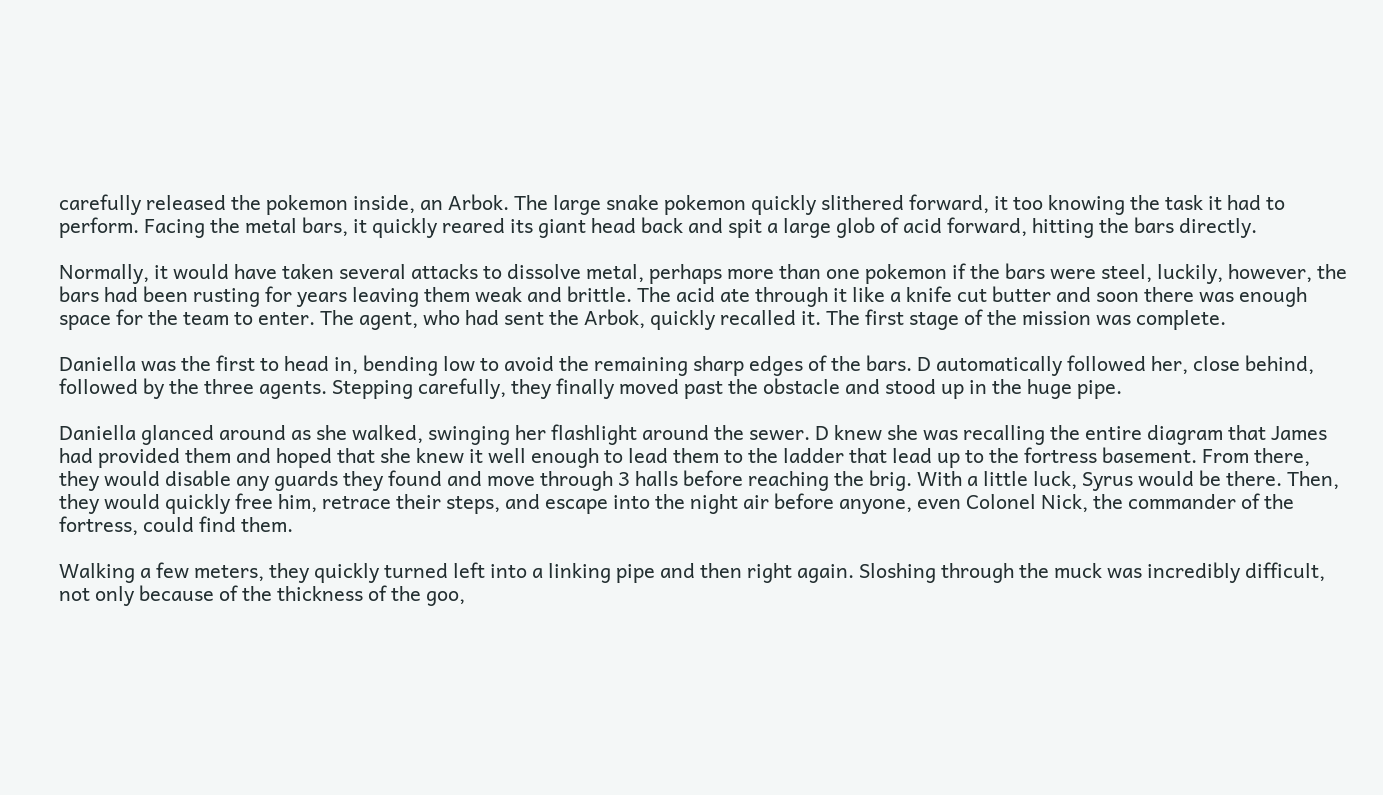carefully released the pokemon inside, an Arbok. The large snake pokemon quickly slithered forward, it too knowing the task it had to perform. Facing the metal bars, it quickly reared its giant head back and spit a large glob of acid forward, hitting the bars directly.

Normally, it would have taken several attacks to dissolve metal, perhaps more than one pokemon if the bars were steel, luckily, however, the bars had been rusting for years leaving them weak and brittle. The acid ate through it like a knife cut butter and soon there was enough space for the team to enter. The agent, who had sent the Arbok, quickly recalled it. The first stage of the mission was complete.

Daniella was the first to head in, bending low to avoid the remaining sharp edges of the bars. D automatically followed her, close behind, followed by the three agents. Stepping carefully, they finally moved past the obstacle and stood up in the huge pipe.

Daniella glanced around as she walked, swinging her flashlight around the sewer. D knew she was recalling the entire diagram that James had provided them and hoped that she knew it well enough to lead them to the ladder that lead up to the fortress basement. From there, they would disable any guards they found and move through 3 halls before reaching the brig. With a little luck, Syrus would be there. Then, they would quickly free him, retrace their steps, and escape into the night air before anyone, even Colonel Nick, the commander of the fortress, could find them.

Walking a few meters, they quickly turned left into a linking pipe and then right again. Sloshing through the muck was incredibly difficult, not only because of the thickness of the goo,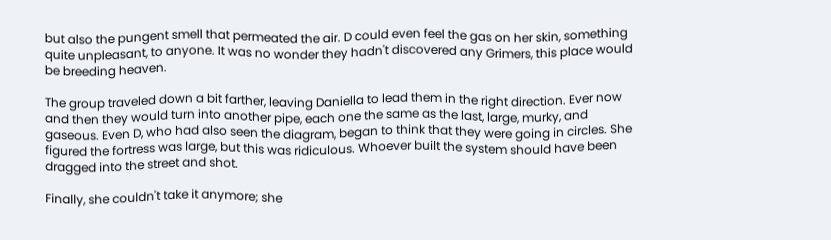but also the pungent smell that permeated the air. D could even feel the gas on her skin, something quite unpleasant, to anyone. It was no wonder they hadn't discovered any Grimers, this place would be breeding heaven.

The group traveled down a bit farther, leaving Daniella to lead them in the right direction. Ever now and then they would turn into another pipe, each one the same as the last, large, murky, and gaseous. Even D, who had also seen the diagram, began to think that they were going in circles. She figured the fortress was large, but this was ridiculous. Whoever built the system should have been dragged into the street and shot.

Finally, she couldn't take it anymore; she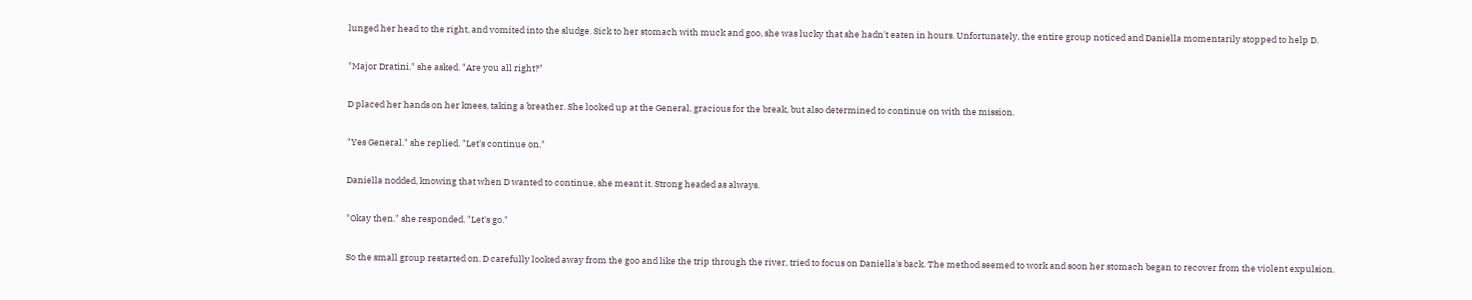lunged her head to the right, and vomited into the sludge. Sick to her stomach with muck and goo, she was lucky that she hadn't eaten in hours. Unfortunately, the entire group noticed and Daniella momentarily stopped to help D.

"Major Dratini." she asked. "Are you all right?"

D placed her hands on her knees, taking a breather. She looked up at the General, gracious for the break, but also determined to continue on with the mission.

"Yes General." she replied. "Let's continue on."

Daniella nodded, knowing that when D wanted to continue, she meant it. Strong headed as always.

"Okay then." she responded. "Let's go."

So the small group restarted on. D carefully looked away from the goo and like the trip through the river, tried to focus on Daniella's back. The method seemed to work and soon her stomach began to recover from the violent expulsion.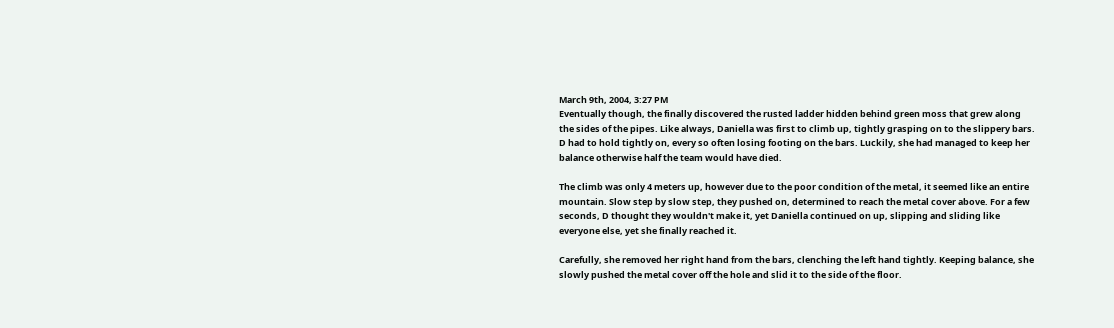March 9th, 2004, 3:27 PM
Eventually though, the finally discovered the rusted ladder hidden behind green moss that grew along the sides of the pipes. Like always, Daniella was first to climb up, tightly grasping on to the slippery bars. D had to hold tightly on, every so often losing footing on the bars. Luckily, she had managed to keep her balance otherwise half the team would have died.

The climb was only 4 meters up, however due to the poor condition of the metal, it seemed like an entire mountain. Slow step by slow step, they pushed on, determined to reach the metal cover above. For a few seconds, D thought they wouldn't make it, yet Daniella continued on up, slipping and sliding like everyone else, yet she finally reached it.

Carefully, she removed her right hand from the bars, clenching the left hand tightly. Keeping balance, she slowly pushed the metal cover off the hole and slid it to the side of the floor.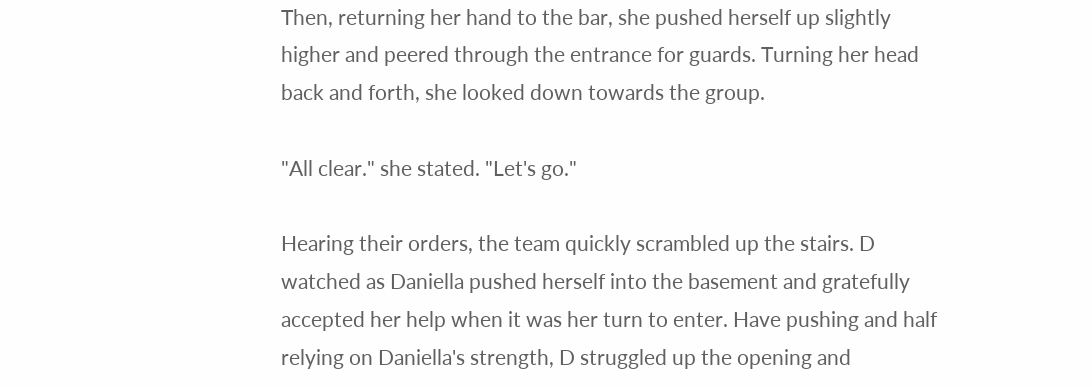Then, returning her hand to the bar, she pushed herself up slightly higher and peered through the entrance for guards. Turning her head back and forth, she looked down towards the group.

"All clear." she stated. "Let's go."

Hearing their orders, the team quickly scrambled up the stairs. D watched as Daniella pushed herself into the basement and gratefully accepted her help when it was her turn to enter. Have pushing and half relying on Daniella's strength, D struggled up the opening and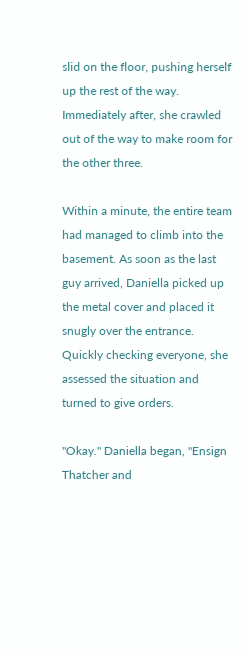slid on the floor, pushing herself up the rest of the way. Immediately after, she crawled out of the way to make room for the other three.

Within a minute, the entire team had managed to climb into the basement. As soon as the last guy arrived, Daniella picked up the metal cover and placed it snugly over the entrance. Quickly checking everyone, she assessed the situation and turned to give orders.

"Okay." Daniella began, "Ensign Thatcher and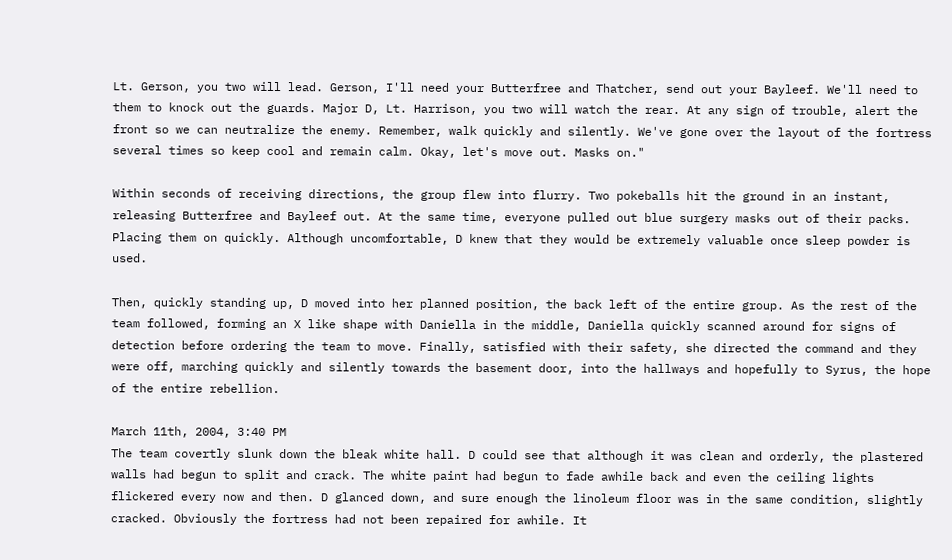Lt. Gerson, you two will lead. Gerson, I'll need your Butterfree and Thatcher, send out your Bayleef. We'll need to them to knock out the guards. Major D, Lt. Harrison, you two will watch the rear. At any sign of trouble, alert the front so we can neutralize the enemy. Remember, walk quickly and silently. We've gone over the layout of the fortress several times so keep cool and remain calm. Okay, let's move out. Masks on."

Within seconds of receiving directions, the group flew into flurry. Two pokeballs hit the ground in an instant, releasing Butterfree and Bayleef out. At the same time, everyone pulled out blue surgery masks out of their packs. Placing them on quickly. Although uncomfortable, D knew that they would be extremely valuable once sleep powder is used.

Then, quickly standing up, D moved into her planned position, the back left of the entire group. As the rest of the team followed, forming an X like shape with Daniella in the middle, Daniella quickly scanned around for signs of detection before ordering the team to move. Finally, satisfied with their safety, she directed the command and they were off, marching quickly and silently towards the basement door, into the hallways and hopefully to Syrus, the hope of the entire rebellion.

March 11th, 2004, 3:40 PM
The team covertly slunk down the bleak white hall. D could see that although it was clean and orderly, the plastered walls had begun to split and crack. The white paint had begun to fade awhile back and even the ceiling lights flickered every now and then. D glanced down, and sure enough the linoleum floor was in the same condition, slightly cracked. Obviously the fortress had not been repaired for awhile. It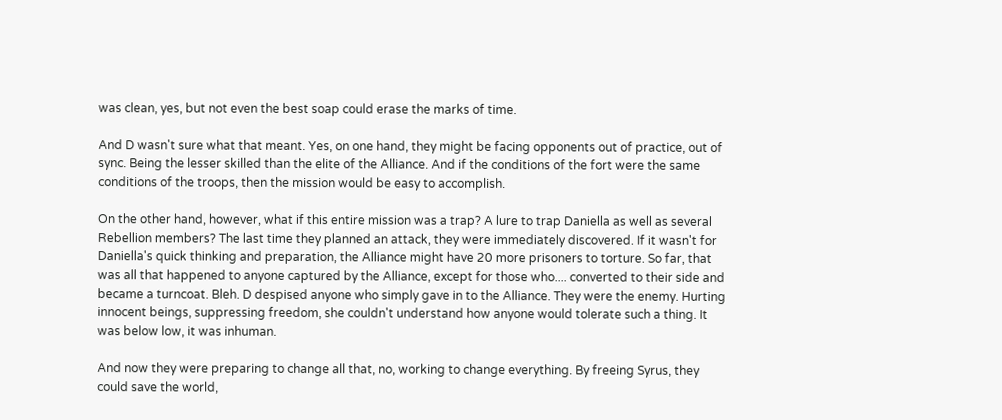was clean, yes, but not even the best soap could erase the marks of time.

And D wasn't sure what that meant. Yes, on one hand, they might be facing opponents out of practice, out of sync. Being the lesser skilled than the elite of the Alliance. And if the conditions of the fort were the same conditions of the troops, then the mission would be easy to accomplish.

On the other hand, however, what if this entire mission was a trap? A lure to trap Daniella as well as several Rebellion members? The last time they planned an attack, they were immediately discovered. If it wasn't for Daniella's quick thinking and preparation, the Alliance might have 20 more prisoners to torture. So far, that was all that happened to anyone captured by the Alliance, except for those who.... converted to their side and became a turncoat. Bleh. D despised anyone who simply gave in to the Alliance. They were the enemy. Hurting innocent beings, suppressing freedom, she couldn't understand how anyone would tolerate such a thing. It was below low, it was inhuman.

And now they were preparing to change all that, no, working to change everything. By freeing Syrus, they could save the world,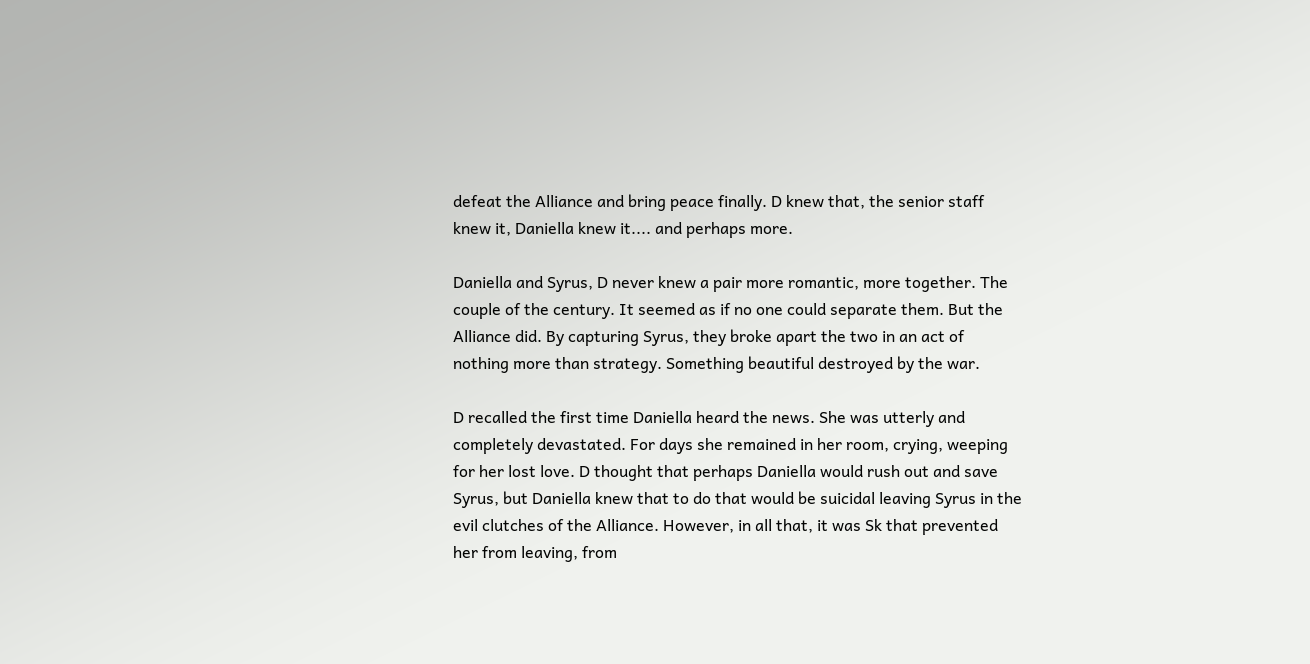defeat the Alliance and bring peace finally. D knew that, the senior staff knew it, Daniella knew it.... and perhaps more.

Daniella and Syrus, D never knew a pair more romantic, more together. The couple of the century. It seemed as if no one could separate them. But the Alliance did. By capturing Syrus, they broke apart the two in an act of nothing more than strategy. Something beautiful destroyed by the war.

D recalled the first time Daniella heard the news. She was utterly and completely devastated. For days she remained in her room, crying, weeping for her lost love. D thought that perhaps Daniella would rush out and save Syrus, but Daniella knew that to do that would be suicidal leaving Syrus in the evil clutches of the Alliance. However, in all that, it was Sk that prevented her from leaving, from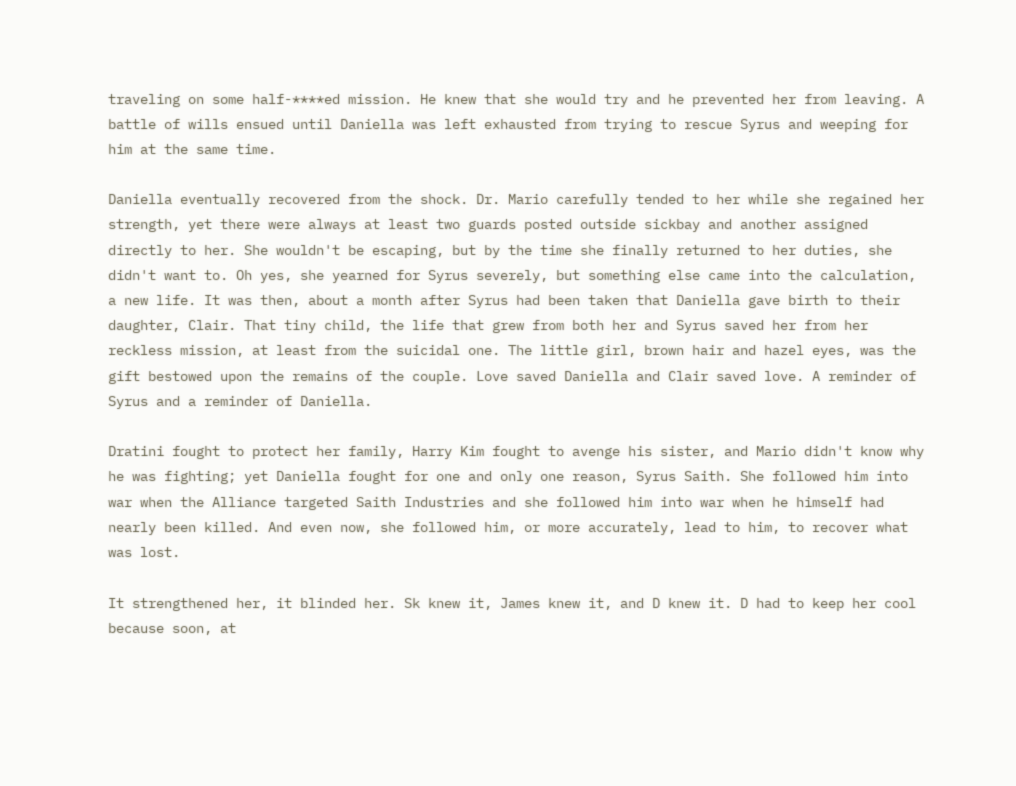traveling on some half-****ed mission. He knew that she would try and he prevented her from leaving. A battle of wills ensued until Daniella was left exhausted from trying to rescue Syrus and weeping for him at the same time.

Daniella eventually recovered from the shock. Dr. Mario carefully tended to her while she regained her strength, yet there were always at least two guards posted outside sickbay and another assigned directly to her. She wouldn't be escaping, but by the time she finally returned to her duties, she didn't want to. Oh yes, she yearned for Syrus severely, but something else came into the calculation, a new life. It was then, about a month after Syrus had been taken that Daniella gave birth to their daughter, Clair. That tiny child, the life that grew from both her and Syrus saved her from her reckless mission, at least from the suicidal one. The little girl, brown hair and hazel eyes, was the gift bestowed upon the remains of the couple. Love saved Daniella and Clair saved love. A reminder of Syrus and a reminder of Daniella.

Dratini fought to protect her family, Harry Kim fought to avenge his sister, and Mario didn't know why he was fighting; yet Daniella fought for one and only one reason, Syrus Saith. She followed him into war when the Alliance targeted Saith Industries and she followed him into war when he himself had nearly been killed. And even now, she followed him, or more accurately, lead to him, to recover what was lost.

It strengthened her, it blinded her. Sk knew it, James knew it, and D knew it. D had to keep her cool because soon, at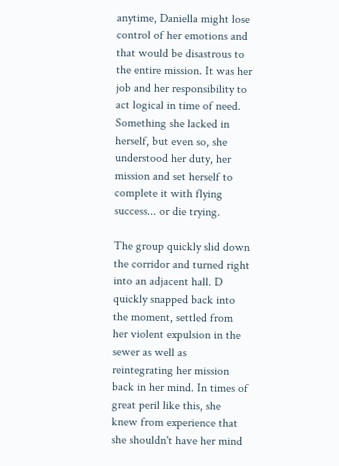anytime, Daniella might lose control of her emotions and that would be disastrous to the entire mission. It was her job and her responsibility to act logical in time of need. Something she lacked in herself, but even so, she understood her duty, her mission and set herself to complete it with flying success... or die trying.

The group quickly slid down the corridor and turned right into an adjacent hall. D quickly snapped back into the moment, settled from her violent expulsion in the sewer as well as reintegrating her mission back in her mind. In times of great peril like this, she knew from experience that she shouldn't have her mind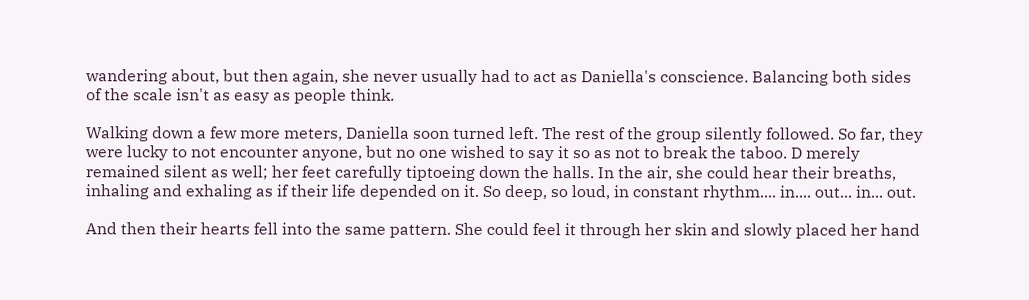wandering about, but then again, she never usually had to act as Daniella's conscience. Balancing both sides of the scale isn't as easy as people think.

Walking down a few more meters, Daniella soon turned left. The rest of the group silently followed. So far, they were lucky to not encounter anyone, but no one wished to say it so as not to break the taboo. D merely remained silent as well; her feet carefully tiptoeing down the halls. In the air, she could hear their breaths, inhaling and exhaling as if their life depended on it. So deep, so loud, in constant rhythm.... in.... out... in... out.

And then their hearts fell into the same pattern. She could feel it through her skin and slowly placed her hand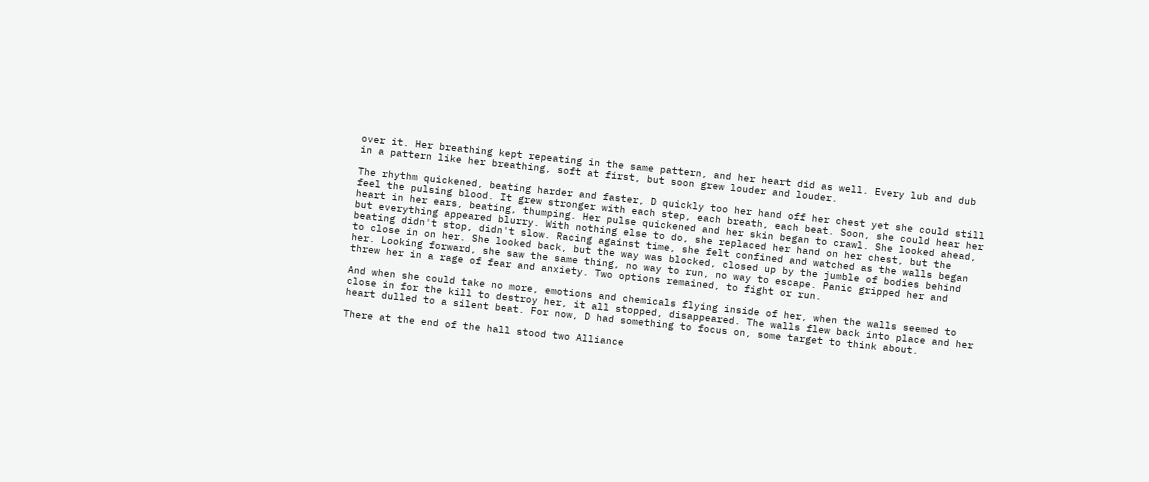over it. Her breathing kept repeating in the same pattern, and her heart did as well. Every lub and dub in a pattern like her breathing, soft at first, but soon grew louder and louder.

The rhythm quickened, beating harder and faster, D quickly too her hand off her chest yet she could still feel the pulsing blood. It grew stronger with each step, each breath, each beat. Soon, she could hear her heart in her ears, beating, thumping. Her pulse quickened and her skin began to crawl. She looked ahead, but everything appeared blurry. With nothing else to do, she replaced her hand on her chest, but the beating didn't stop, didn't slow. Racing against time, she felt confined and watched as the walls began to close in on her. She looked back, but the way was blocked, closed up by the jumble of bodies behind her. Looking forward, she saw the same thing, no way to run, no way to escape. Panic gripped her and threw her in a rage of fear and anxiety. Two options remained, to fight or run.

And when she could take no more, emotions and chemicals flying inside of her, when the walls seemed to close in for the kill to destroy her, it all stopped, disappeared. The walls flew back into place and her heart dulled to a silent beat. For now, D had something to focus on, some target to think about.

There at the end of the hall stood two Alliance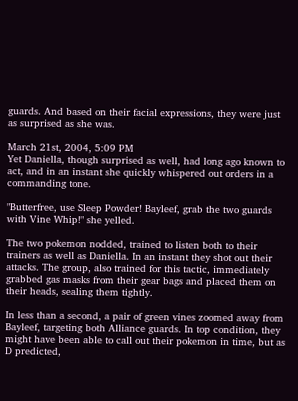guards. And based on their facial expressions, they were just as surprised as she was.

March 21st, 2004, 5:09 PM
Yet Daniella, though surprised as well, had long ago known to act, and in an instant she quickly whispered out orders in a commanding tone.

"Butterfree, use Sleep Powder! Bayleef, grab the two guards with Vine Whip!" she yelled.

The two pokemon nodded, trained to listen both to their trainers as well as Daniella. In an instant they shot out their attacks. The group, also trained for this tactic, immediately grabbed gas masks from their gear bags and placed them on their heads, sealing them tightly.

In less than a second, a pair of green vines zoomed away from Bayleef, targeting both Alliance guards. In top condition, they might have been able to call out their pokemon in time, but as D predicted,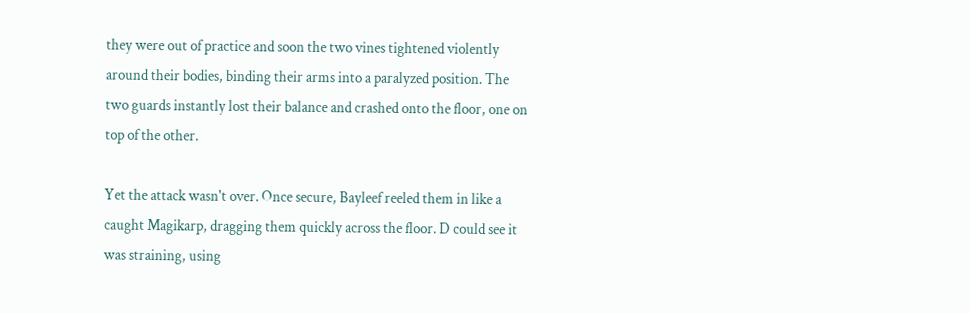they were out of practice and soon the two vines tightened violently around their bodies, binding their arms into a paralyzed position. The two guards instantly lost their balance and crashed onto the floor, one on top of the other.

Yet the attack wasn't over. Once secure, Bayleef reeled them in like a caught Magikarp, dragging them quickly across the floor. D could see it was straining, using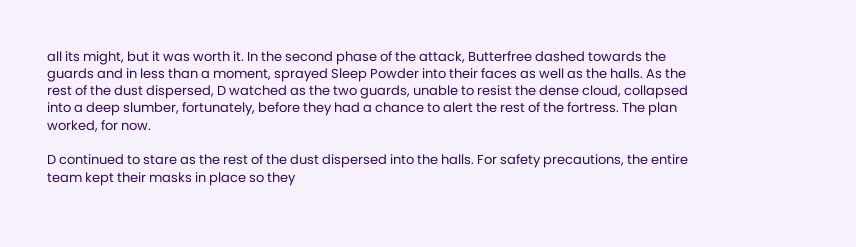all its might, but it was worth it. In the second phase of the attack, Butterfree dashed towards the guards and in less than a moment, sprayed Sleep Powder into their faces as well as the halls. As the rest of the dust dispersed, D watched as the two guards, unable to resist the dense cloud, collapsed into a deep slumber, fortunately, before they had a chance to alert the rest of the fortress. The plan worked, for now.

D continued to stare as the rest of the dust dispersed into the halls. For safety precautions, the entire team kept their masks in place so they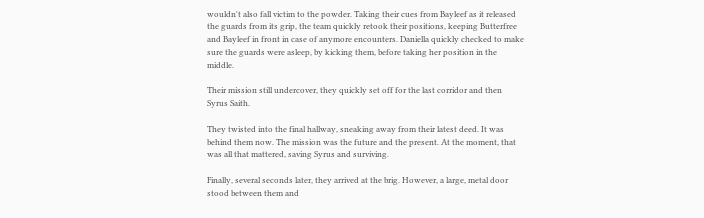wouldn't also fall victim to the powder. Taking their cues from Bayleef as it released the guards from its grip, the team quickly retook their positions, keeping Butterfree and Bayleef in front in case of anymore encounters. Daniella quickly checked to make sure the guards were asleep, by kicking them, before taking her position in the middle.

Their mission still undercover, they quickly set off for the last corridor and then Syrus Saith.

They twisted into the final hallway, sneaking away from their latest deed. It was behind them now. The mission was the future and the present. At the moment, that was all that mattered, saving Syrus and surviving.

Finally, several seconds later, they arrived at the brig. However, a large, metal door stood between them and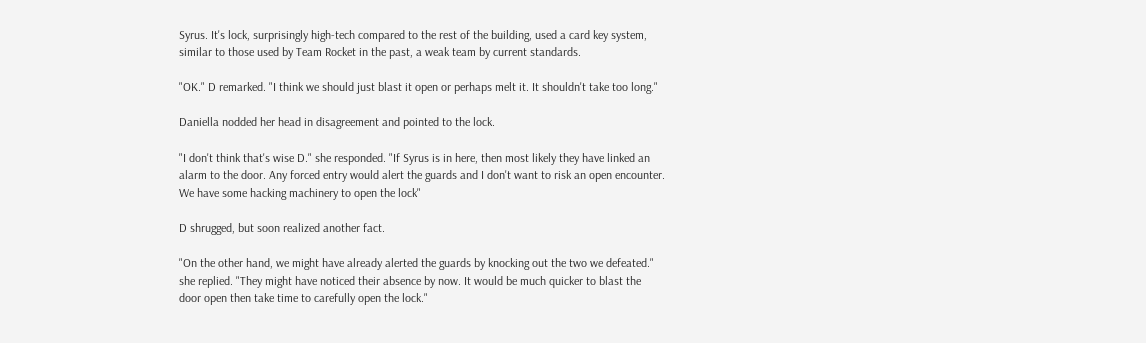Syrus. It's lock, surprisingly high-tech compared to the rest of the building, used a card key system, similar to those used by Team Rocket in the past, a weak team by current standards.

"OK." D remarked. "I think we should just blast it open or perhaps melt it. It shouldn't take too long."

Daniella nodded her head in disagreement and pointed to the lock.

"I don't think that's wise D." she responded. "If Syrus is in here, then most likely they have linked an alarm to the door. Any forced entry would alert the guards and I don't want to risk an open encounter. We have some hacking machinery to open the lock"

D shrugged, but soon realized another fact.

"On the other hand, we might have already alerted the guards by knocking out the two we defeated." she replied. "They might have noticed their absence by now. It would be much quicker to blast the door open then take time to carefully open the lock."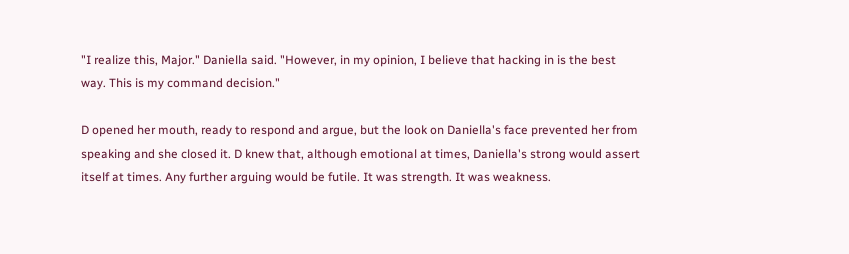"I realize this, Major." Daniella said. "However, in my opinion, I believe that hacking in is the best way. This is my command decision."

D opened her mouth, ready to respond and argue, but the look on Daniella's face prevented her from speaking and she closed it. D knew that, although emotional at times, Daniella's strong would assert itself at times. Any further arguing would be futile. It was strength. It was weakness.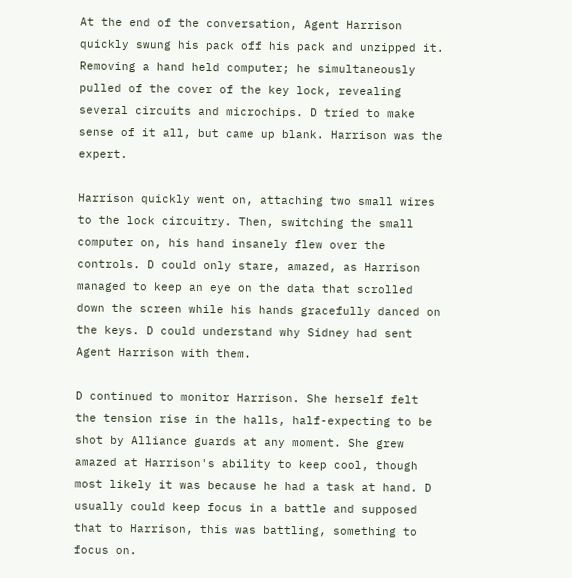At the end of the conversation, Agent Harrison quickly swung his pack off his pack and unzipped it. Removing a hand held computer; he simultaneously pulled of the cover of the key lock, revealing several circuits and microchips. D tried to make sense of it all, but came up blank. Harrison was the expert.

Harrison quickly went on, attaching two small wires to the lock circuitry. Then, switching the small computer on, his hand insanely flew over the controls. D could only stare, amazed, as Harrison managed to keep an eye on the data that scrolled down the screen while his hands gracefully danced on the keys. D could understand why Sidney had sent Agent Harrison with them.

D continued to monitor Harrison. She herself felt the tension rise in the halls, half-expecting to be shot by Alliance guards at any moment. She grew amazed at Harrison's ability to keep cool, though most likely it was because he had a task at hand. D usually could keep focus in a battle and supposed that to Harrison, this was battling, something to focus on.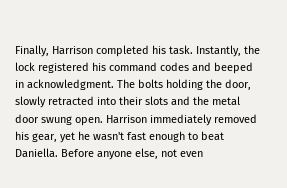Finally, Harrison completed his task. Instantly, the lock registered his command codes and beeped in acknowledgment. The bolts holding the door, slowly retracted into their slots and the metal door swung open. Harrison immediately removed his gear, yet he wasn't fast enough to beat Daniella. Before anyone else, not even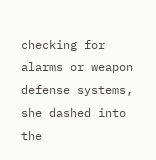checking for alarms or weapon defense systems, she dashed into the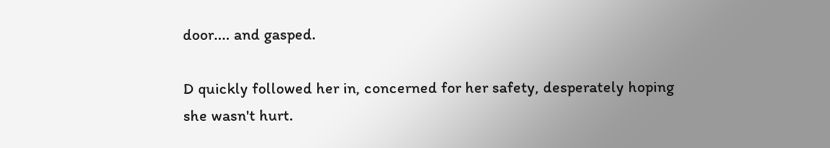door.... and gasped.

D quickly followed her in, concerned for her safety, desperately hoping she wasn't hurt.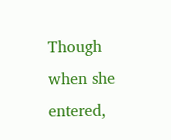Though when she entered,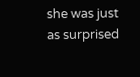she was just as surprised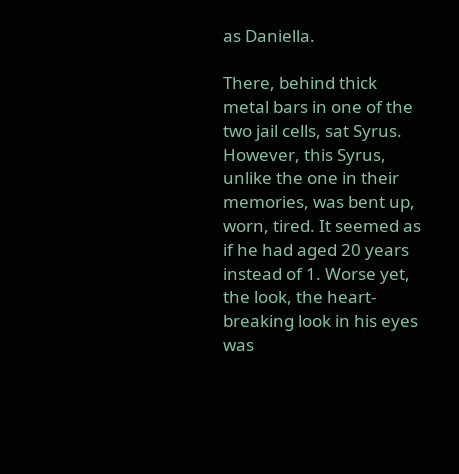as Daniella.

There, behind thick metal bars in one of the two jail cells, sat Syrus. However, this Syrus, unlike the one in their memories, was bent up, worn, tired. It seemed as if he had aged 20 years instead of 1. Worse yet, the look, the heart-breaking look in his eyes was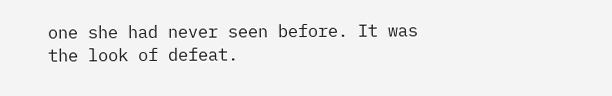one she had never seen before. It was the look of defeat.